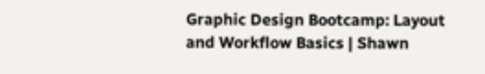Graphic Design Bootcamp: Layout and Workflow Basics | Shawn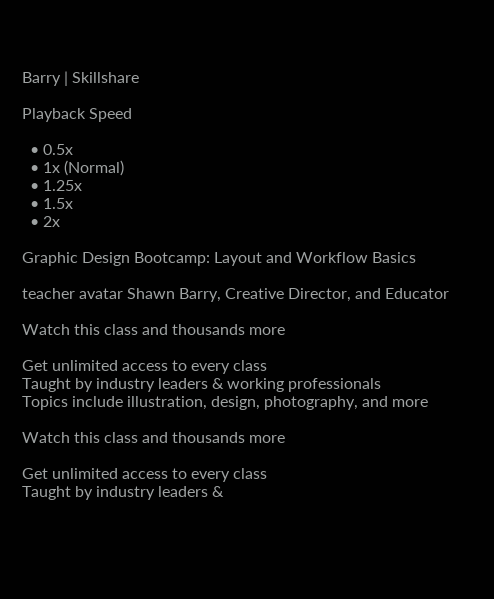Barry | Skillshare

Playback Speed

  • 0.5x
  • 1x (Normal)
  • 1.25x
  • 1.5x
  • 2x

Graphic Design Bootcamp: Layout and Workflow Basics

teacher avatar Shawn Barry, Creative Director, and Educator

Watch this class and thousands more

Get unlimited access to every class
Taught by industry leaders & working professionals
Topics include illustration, design, photography, and more

Watch this class and thousands more

Get unlimited access to every class
Taught by industry leaders &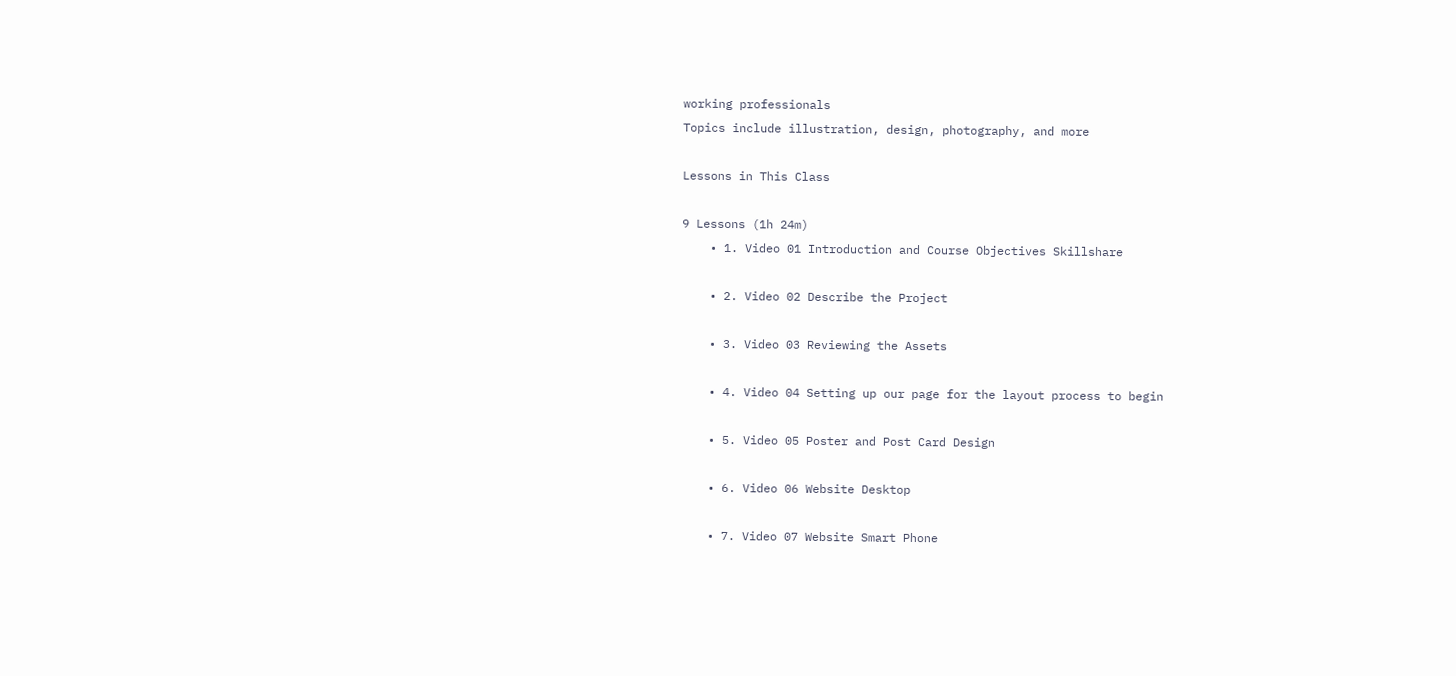working professionals
Topics include illustration, design, photography, and more

Lessons in This Class

9 Lessons (1h 24m)
    • 1. Video 01 Introduction and Course Objectives Skillshare

    • 2. Video 02 Describe the Project

    • 3. Video 03 Reviewing the Assets

    • 4. Video 04 Setting up our page for the layout process to begin

    • 5. Video 05 Poster and Post Card Design

    • 6. Video 06 Website Desktop

    • 7. Video 07 Website Smart Phone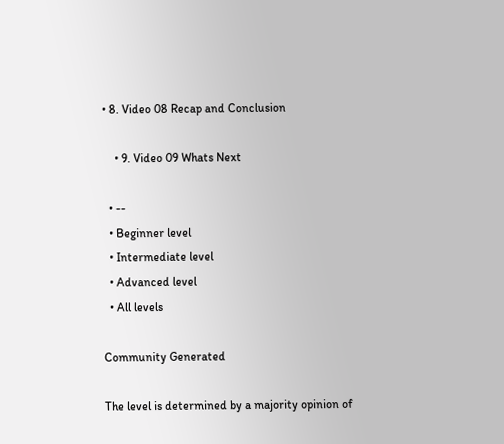• 8. Video 08 Recap and Conclusion

    • 9. Video 09 Whats Next

  • --
  • Beginner level
  • Intermediate level
  • Advanced level
  • All levels

Community Generated

The level is determined by a majority opinion of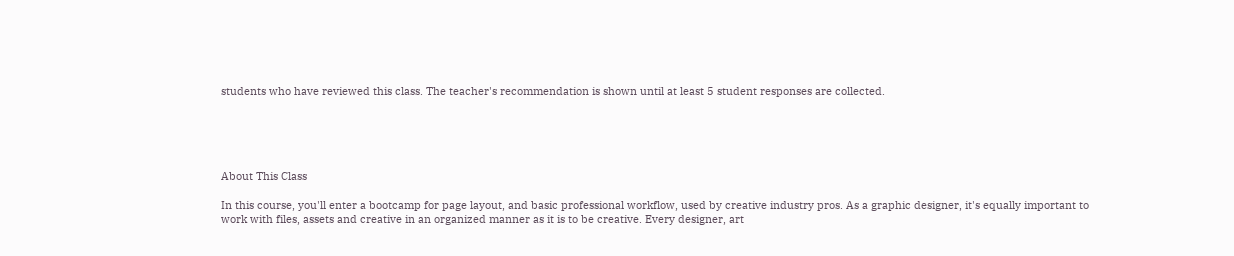students who have reviewed this class. The teacher's recommendation is shown until at least 5 student responses are collected.





About This Class

In this course, you'll enter a bootcamp for page layout, and basic professional workflow, used by creative industry pros. As a graphic designer, it's equally important to work with files, assets and creative in an organized manner as it is to be creative. Every designer, art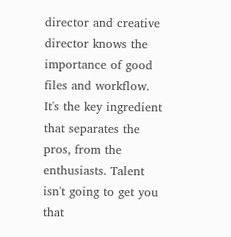director and creative director knows the importance of good files and workflow. It's the key ingredient that separates the pros, from the enthusiasts. Talent isn't going to get you that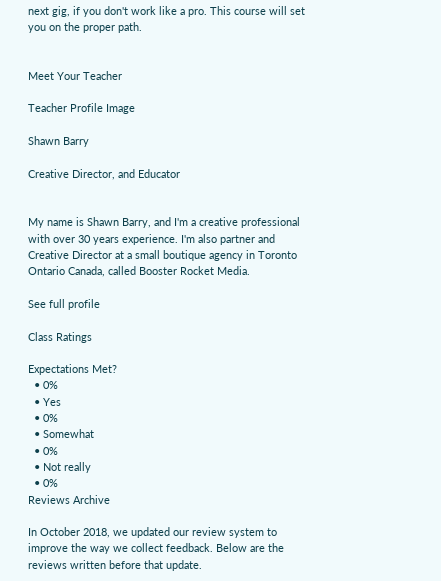next gig, if you don't work like a pro. This course will set you on the proper path.


Meet Your Teacher

Teacher Profile Image

Shawn Barry

Creative Director, and Educator


My name is Shawn Barry, and I'm a creative professional with over 30 years experience. I'm also partner and Creative Director at a small boutique agency in Toronto Ontario Canada, called Booster Rocket Media.

See full profile

Class Ratings

Expectations Met?
  • 0%
  • Yes
  • 0%
  • Somewhat
  • 0%
  • Not really
  • 0%
Reviews Archive

In October 2018, we updated our review system to improve the way we collect feedback. Below are the reviews written before that update.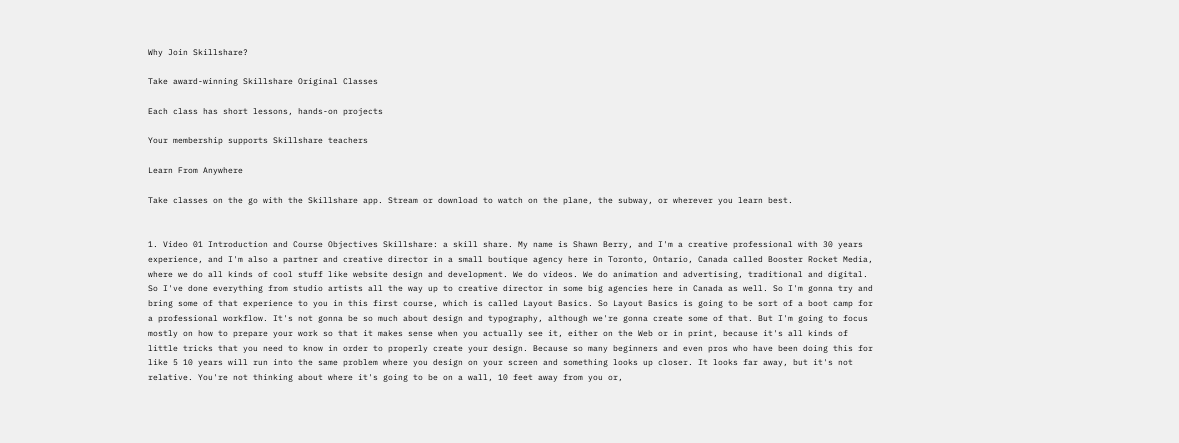Why Join Skillshare?

Take award-winning Skillshare Original Classes

Each class has short lessons, hands-on projects

Your membership supports Skillshare teachers

Learn From Anywhere

Take classes on the go with the Skillshare app. Stream or download to watch on the plane, the subway, or wherever you learn best.


1. Video 01 Introduction and Course Objectives Skillshare: a skill share. My name is Shawn Berry, and I'm a creative professional with 30 years experience, and I'm also a partner and creative director in a small boutique agency here in Toronto, Ontario, Canada called Booster Rocket Media, where we do all kinds of cool stuff like website design and development. We do videos. We do animation and advertising, traditional and digital. So I've done everything from studio artists all the way up to creative director in some big agencies here in Canada as well. So I'm gonna try and bring some of that experience to you in this first course, which is called Layout Basics. So Layout Basics is going to be sort of a boot camp for a professional workflow. It's not gonna be so much about design and typography, although we're gonna create some of that. But I'm going to focus mostly on how to prepare your work so that it makes sense when you actually see it, either on the Web or in print, because it's all kinds of little tricks that you need to know in order to properly create your design. Because so many beginners and even pros who have been doing this for like 5 10 years will run into the same problem where you design on your screen and something looks up closer. It looks far away, but it's not relative. You're not thinking about where it's going to be on a wall, 10 feet away from you or,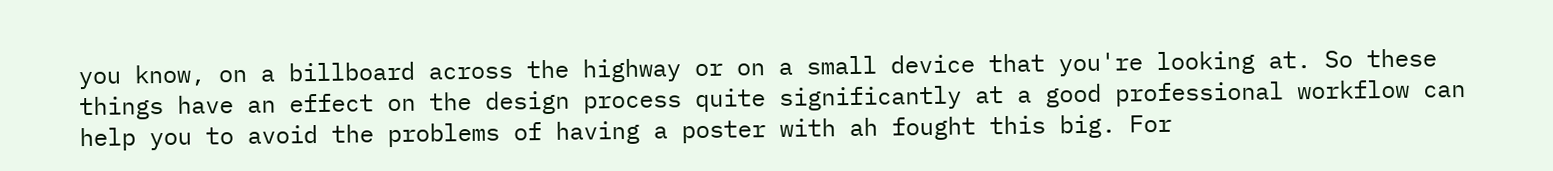you know, on a billboard across the highway or on a small device that you're looking at. So these things have an effect on the design process quite significantly at a good professional workflow can help you to avoid the problems of having a poster with ah fought this big. For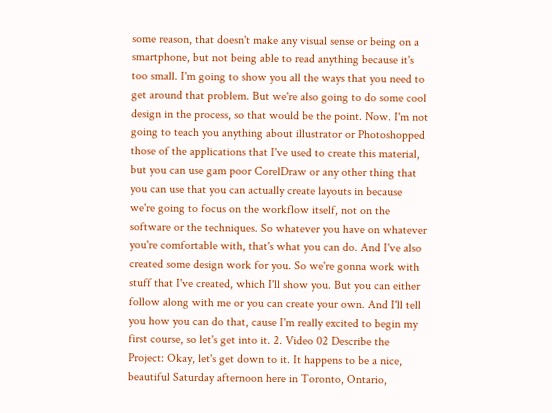some reason, that doesn't make any visual sense or being on a smartphone, but not being able to read anything because it's too small. I'm going to show you all the ways that you need to get around that problem. But we're also going to do some cool design in the process, so that would be the point. Now. I'm not going to teach you anything about illustrator or Photoshopped those of the applications that I've used to create this material, but you can use gam poor CorelDraw or any other thing that you can use that you can actually create layouts in because we're going to focus on the workflow itself, not on the software or the techniques. So whatever you have on whatever you're comfortable with, that's what you can do. And I've also created some design work for you. So we're gonna work with stuff that I've created, which I'll show you. But you can either follow along with me or you can create your own. And I'll tell you how you can do that, cause I'm really excited to begin my first course, so let's get into it. 2. Video 02 Describe the Project: Okay, let's get down to it. It happens to be a nice, beautiful Saturday afternoon here in Toronto, Ontario,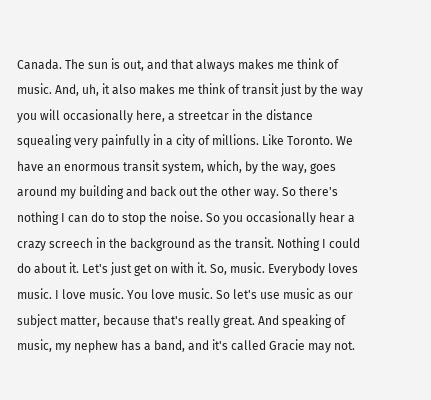Canada. The sun is out, and that always makes me think of music. And, uh, it also makes me think of transit just by the way you will occasionally here, a streetcar in the distance squealing very painfully in a city of millions. Like Toronto. We have an enormous transit system, which, by the way, goes around my building and back out the other way. So there's nothing I can do to stop the noise. So you occasionally hear a crazy screech in the background as the transit. Nothing I could do about it. Let's just get on with it. So, music. Everybody loves music. I love music. You love music. So let's use music as our subject matter, because that's really great. And speaking of music, my nephew has a band, and it's called Gracie may not.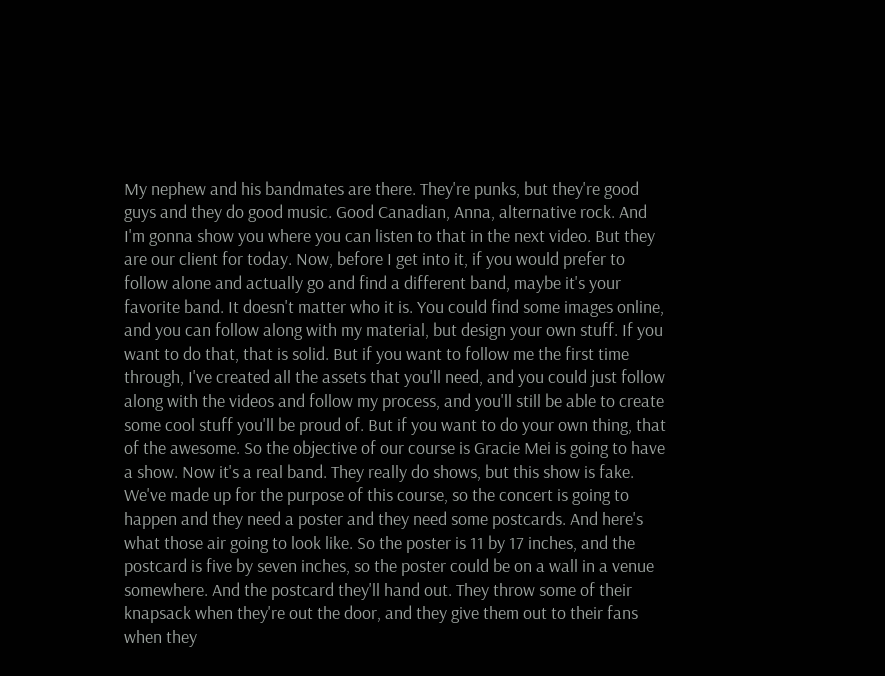My nephew and his bandmates are there. They're punks, but they're good guys and they do good music. Good Canadian, Anna, alternative rock. And I'm gonna show you where you can listen to that in the next video. But they are our client for today. Now, before I get into it, if you would prefer to follow alone and actually go and find a different band, maybe it's your favorite band. It doesn't matter who it is. You could find some images online, and you can follow along with my material, but design your own stuff. If you want to do that, that is solid. But if you want to follow me the first time through, I've created all the assets that you'll need, and you could just follow along with the videos and follow my process, and you'll still be able to create some cool stuff you'll be proud of. But if you want to do your own thing, that of the awesome. So the objective of our course is Gracie Mei is going to have a show. Now it's a real band. They really do shows, but this show is fake. We've made up for the purpose of this course, so the concert is going to happen and they need a poster and they need some postcards. And here's what those air going to look like. So the poster is 11 by 17 inches, and the postcard is five by seven inches, so the poster could be on a wall in a venue somewhere. And the postcard they'll hand out. They throw some of their knapsack when they're out the door, and they give them out to their fans when they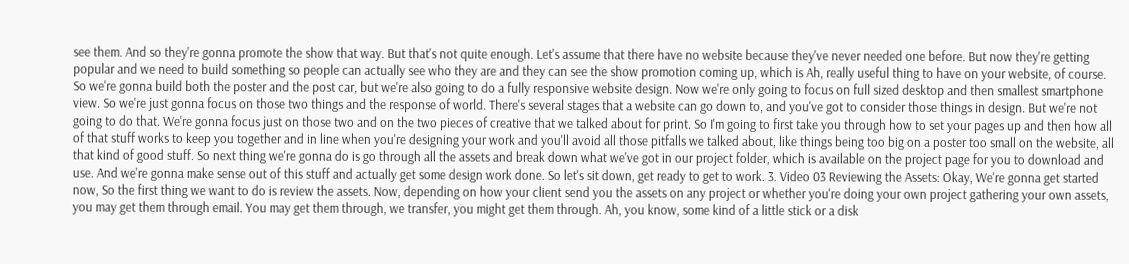see them. And so they're gonna promote the show that way. But that's not quite enough. Let's assume that there have no website because they've never needed one before. But now they're getting popular and we need to build something so people can actually see who they are and they can see the show promotion coming up, which is Ah, really useful thing to have on your website, of course. So we're gonna build both the poster and the post car, but we're also going to do a fully responsive website design. Now we're only going to focus on full sized desktop and then smallest smartphone view. So we're just gonna focus on those two things and the response of world. There's several stages that a website can go down to, and you've got to consider those things in design. But we're not going to do that. We're gonna focus just on those two and on the two pieces of creative that we talked about for print. So I'm going to first take you through how to set your pages up and then how all of that stuff works to keep you together and in line when you're designing your work and you'll avoid all those pitfalls we talked about, like things being too big on a poster too small on the website, all that kind of good stuff. So next thing we're gonna do is go through all the assets and break down what we've got in our project folder, which is available on the project page for you to download and use. And we're gonna make sense out of this stuff and actually get some design work done. So let's sit down, get ready to get to work. 3. Video 03 Reviewing the Assets: Okay, We're gonna get started now, So the first thing we want to do is review the assets. Now, depending on how your client send you the assets on any project or whether you're doing your own project gathering your own assets, you may get them through email. You may get them through, we transfer, you might get them through. Ah, you know, some kind of a little stick or a disk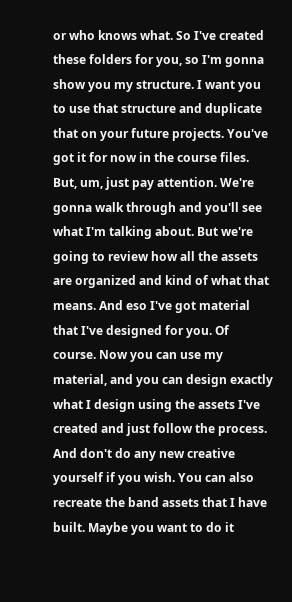or who knows what. So I've created these folders for you, so I'm gonna show you my structure. I want you to use that structure and duplicate that on your future projects. You've got it for now in the course files. But, um, just pay attention. We're gonna walk through and you'll see what I'm talking about. But we're going to review how all the assets are organized and kind of what that means. And eso I've got material that I've designed for you. Of course. Now you can use my material, and you can design exactly what I design using the assets I've created and just follow the process. And don't do any new creative yourself if you wish. You can also recreate the band assets that I have built. Maybe you want to do it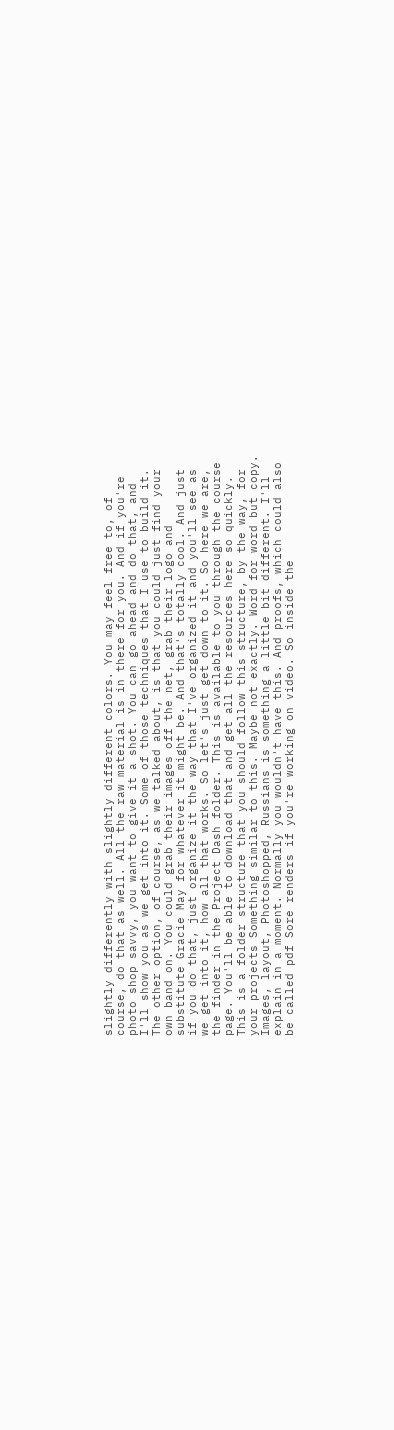slightly differently with slightly different colors. You may feel free to, of course, do that as well. All the raw material is in there for you. And if you're photo shop savvy, you want to give it a shot. You can go ahead and do that, and I'll show you as we get into it. Some of those techniques that I use to build it. The other option, of course, as we talked about, is that you could just find your own band on. You could grab their images off the net, grab their logo and substitute Gracie May for whatever it might be. And that's totally cool. And just if you do that, just organize it the way that I've organized it and you'll see as we get into it, how all that works. So let's just get down to it. So here we are, the finder in the Project Dash folder. This is available to you through the course page. You'll be able to download that and get all the resources here so quickly. This is a folder structure that you should follow this structure, by the way, for your projects Something similar to this. Maybe not exactly. Word for word but copy. Images, layout, Photoshopped, Russians is something a little bit different. I'll explain in a moment. Normally you wouldn't have this. And proofs, which could also be called pdf Sore renders if you're working on video. So inside the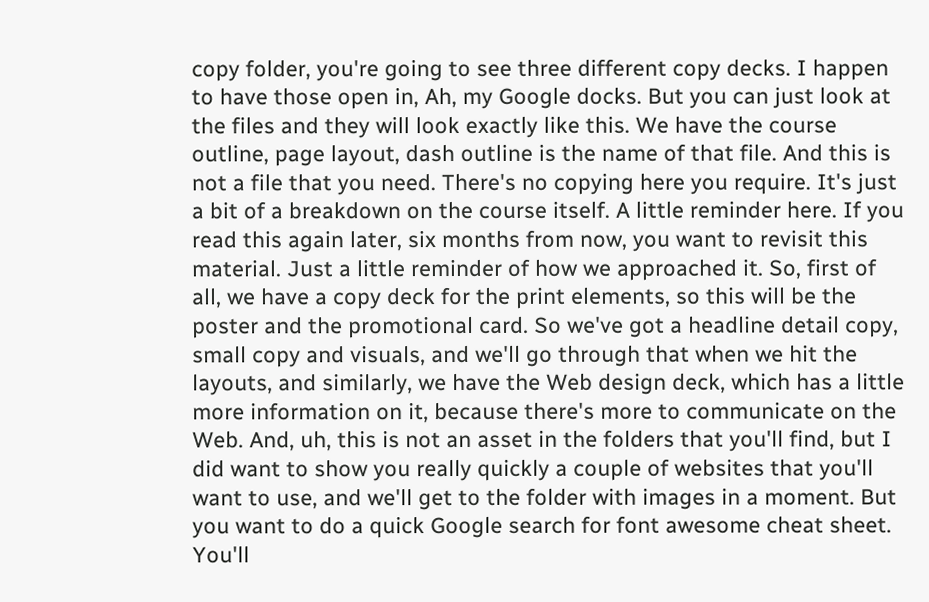copy folder, you're going to see three different copy decks. I happen to have those open in, Ah, my Google docks. But you can just look at the files and they will look exactly like this. We have the course outline, page layout, dash outline is the name of that file. And this is not a file that you need. There's no copying here you require. It's just a bit of a breakdown on the course itself. A little reminder here. If you read this again later, six months from now, you want to revisit this material. Just a little reminder of how we approached it. So, first of all, we have a copy deck for the print elements, so this will be the poster and the promotional card. So we've got a headline detail copy, small copy and visuals, and we'll go through that when we hit the layouts, and similarly, we have the Web design deck, which has a little more information on it, because there's more to communicate on the Web. And, uh, this is not an asset in the folders that you'll find, but I did want to show you really quickly a couple of websites that you'll want to use, and we'll get to the folder with images in a moment. But you want to do a quick Google search for font awesome cheat sheet. You'll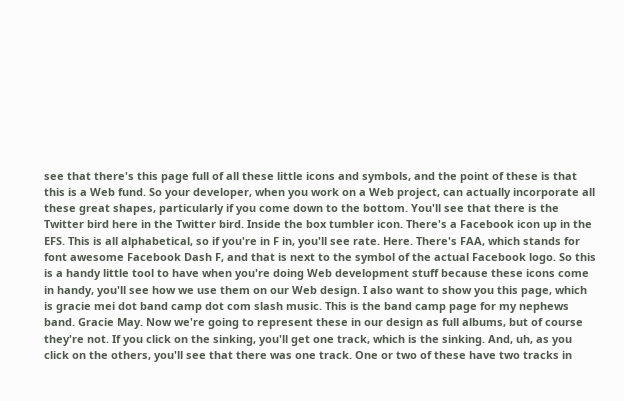see that there's this page full of all these little icons and symbols, and the point of these is that this is a Web fund. So your developer, when you work on a Web project, can actually incorporate all these great shapes, particularly if you come down to the bottom. You'll see that there is the Twitter bird here in the Twitter bird. Inside the box tumbler icon. There's a Facebook icon up in the EFS. This is all alphabetical, so if you're in F in, you'll see rate. Here. There's FAA, which stands for font awesome Facebook Dash F, and that is next to the symbol of the actual Facebook logo. So this is a handy little tool to have when you're doing Web development stuff because these icons come in handy, you'll see how we use them on our Web design. I also want to show you this page, which is gracie mei dot band camp dot com slash music. This is the band camp page for my nephews band. Gracie May. Now we're going to represent these in our design as full albums, but of course they're not. If you click on the sinking, you'll get one track, which is the sinking. And, uh, as you click on the others, you'll see that there was one track. One or two of these have two tracks in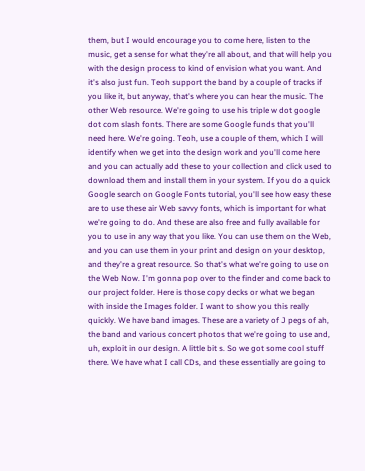them, but I would encourage you to come here, listen to the music, get a sense for what they're all about, and that will help you with the design process to kind of envision what you want. And it's also just fun. Teoh support the band by a couple of tracks if you like it, but anyway, that's where you can hear the music. The other Web resource. We're going to use his triple w dot google dot com slash fonts. There are some Google funds that you'll need here. We're going. Teoh, use a couple of them, which I will identify when we get into the design work and you'll come here and you can actually add these to your collection and click used to download them and install them in your system. If you do a quick Google search on Google Fonts tutorial, you'll see how easy these are to use these air Web savvy fonts, which is important for what we're going to do. And these are also free and fully available for you to use in any way that you like. You can use them on the Web, and you can use them in your print and design on your desktop, and they're a great resource. So that's what we're going to use on the Web Now. I'm gonna pop over to the finder and come back to our project folder. Here is those copy decks or what we began with inside the Images folder. I want to show you this really quickly. We have band images. These are a variety of J pegs of ah, the band and various concert photos that we're going to use and, uh, exploit in our design. A little bit s. So we got some cool stuff there. We have what I call CDs, and these essentially are going to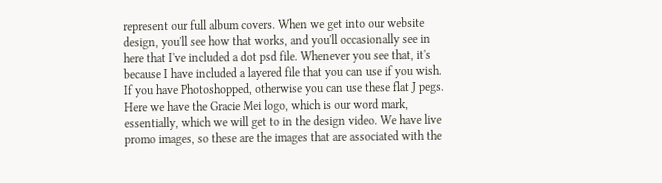represent our full album covers. When we get into our website design, you'll see how that works, and you'll occasionally see in here that I've included a dot psd file. Whenever you see that, it's because I have included a layered file that you can use if you wish. If you have Photoshopped, otherwise you can use these flat J pegs. Here we have the Gracie Mei logo, which is our word mark, essentially, which we will get to in the design video. We have live promo images, so these are the images that are associated with the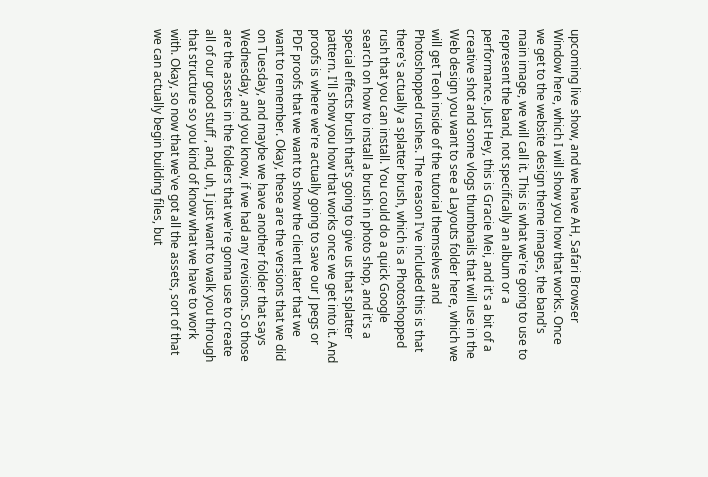upcoming live show, and we have AH, Safari Browser Window here, which I will show you how that works. Once we get to the website design theme images, the band's main image, we will call it. This is what we're going to use to represent the band, not specifically an album or a performance. Just Hey, this is Gracie Mei, and it's a bit of a creative shot and some vlogs thumbnails that will use in the Web design you want to see a Layouts folder here, which we will get Teoh inside of the tutorial themselves and Photoshopped rushes. The reason I've included this is that there's actually a splatter brush, which is a Photoshopped rush that you can install. You could do a quick Google search on how to install a brush in photo shop, and it's a special effects brush that's going to give us that splatter pattern. I'll show you how that works once we get into it. And proofs is where we're actually going to save our J pegs or PDF proofs that we want to show the client later that we want to remember. Okay, these are the versions that we did on Tuesday, and maybe we have another folder that says Wednesday, and you know, if we had any revisions. So those are the assets in the folders that we're gonna use to create all of our good stuff , and, uh, I just want to walk you through that structure so you kind of know what we have to work with. Okay, so now that we've got all the assets, sort of that we can actually begin building files, but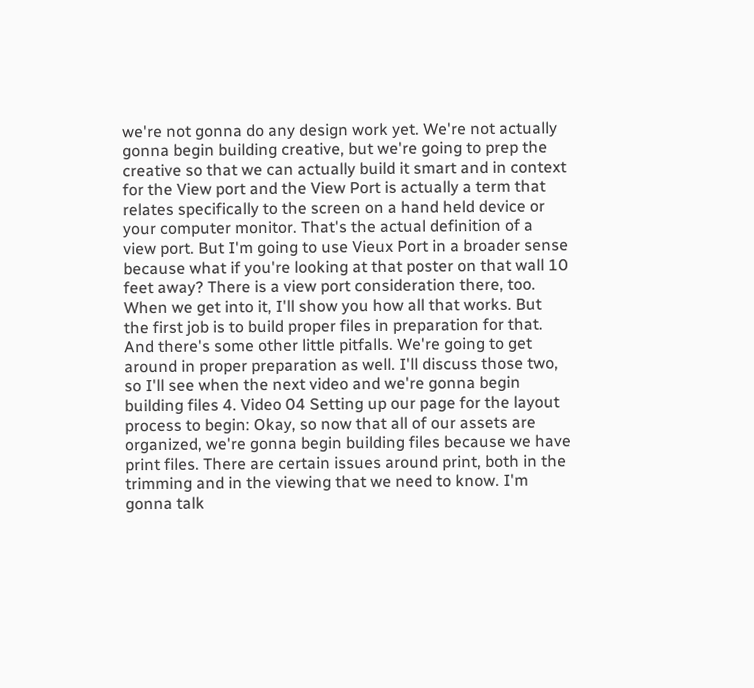we're not gonna do any design work yet. We're not actually gonna begin building creative, but we're going to prep the creative so that we can actually build it smart and in context for the View port and the View Port is actually a term that relates specifically to the screen on a hand held device or your computer monitor. That's the actual definition of a view port. But I'm going to use Vieux Port in a broader sense because what if you're looking at that poster on that wall 10 feet away? There is a view port consideration there, too. When we get into it, I'll show you how all that works. But the first job is to build proper files in preparation for that. And there's some other little pitfalls. We're going to get around in proper preparation as well. I'll discuss those two, so I'll see when the next video and we're gonna begin building files 4. Video 04 Setting up our page for the layout process to begin: Okay, so now that all of our assets are organized, we're gonna begin building files because we have print files. There are certain issues around print, both in the trimming and in the viewing that we need to know. I'm gonna talk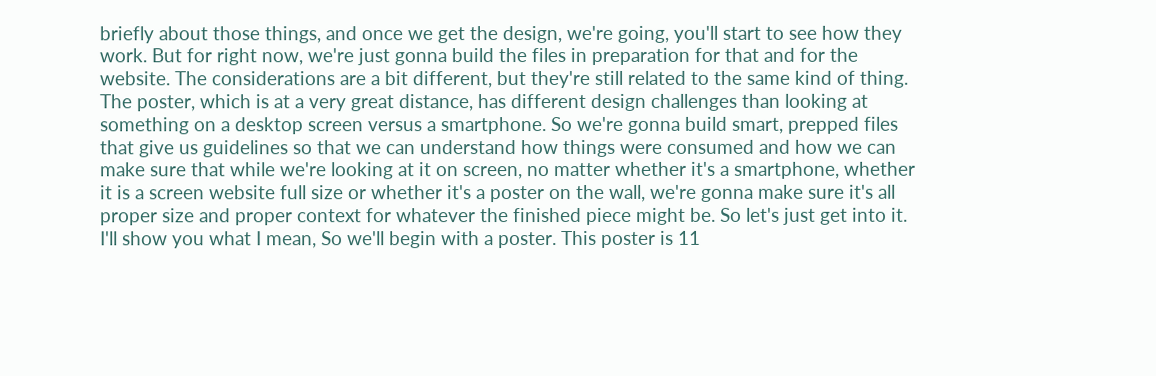briefly about those things, and once we get the design, we're going, you'll start to see how they work. But for right now, we're just gonna build the files in preparation for that and for the website. The considerations are a bit different, but they're still related to the same kind of thing. The poster, which is at a very great distance, has different design challenges than looking at something on a desktop screen versus a smartphone. So we're gonna build smart, prepped files that give us guidelines so that we can understand how things were consumed and how we can make sure that while we're looking at it on screen, no matter whether it's a smartphone, whether it is a screen website full size or whether it's a poster on the wall, we're gonna make sure it's all proper size and proper context for whatever the finished piece might be. So let's just get into it. I'll show you what I mean, So we'll begin with a poster. This poster is 11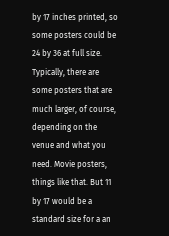by 17 inches printed, so some posters could be 24 by 36 at full size. Typically, there are some posters that are much larger, of course, depending on the venue and what you need. Movie posters, things like that. But 11 by 17 would be a standard size for a an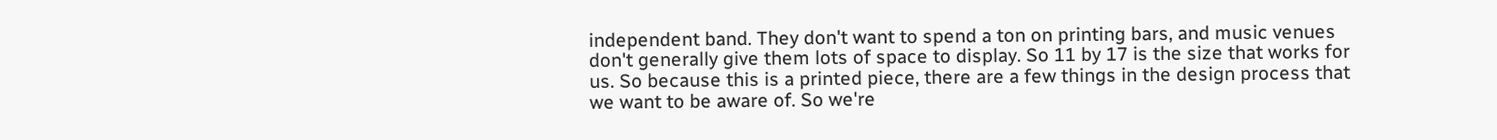independent band. They don't want to spend a ton on printing bars, and music venues don't generally give them lots of space to display. So 11 by 17 is the size that works for us. So because this is a printed piece, there are a few things in the design process that we want to be aware of. So we're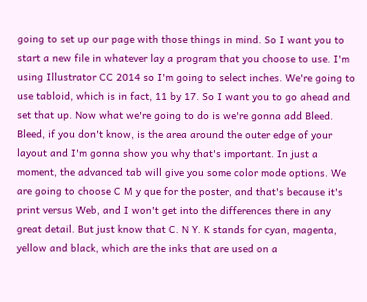going to set up our page with those things in mind. So I want you to start a new file in whatever lay a program that you choose to use. I'm using Illustrator CC 2014 so I'm going to select inches. We're going to use tabloid, which is in fact, 11 by 17. So I want you to go ahead and set that up. Now what we're going to do is we're gonna add Bleed. Bleed, if you don't know, is the area around the outer edge of your layout and I'm gonna show you why that's important. In just a moment, the advanced tab will give you some color mode options. We are going to choose C M y que for the poster, and that's because it's print versus Web, and I won't get into the differences there in any great detail. But just know that C. N Y. K stands for cyan, magenta, yellow and black, which are the inks that are used on a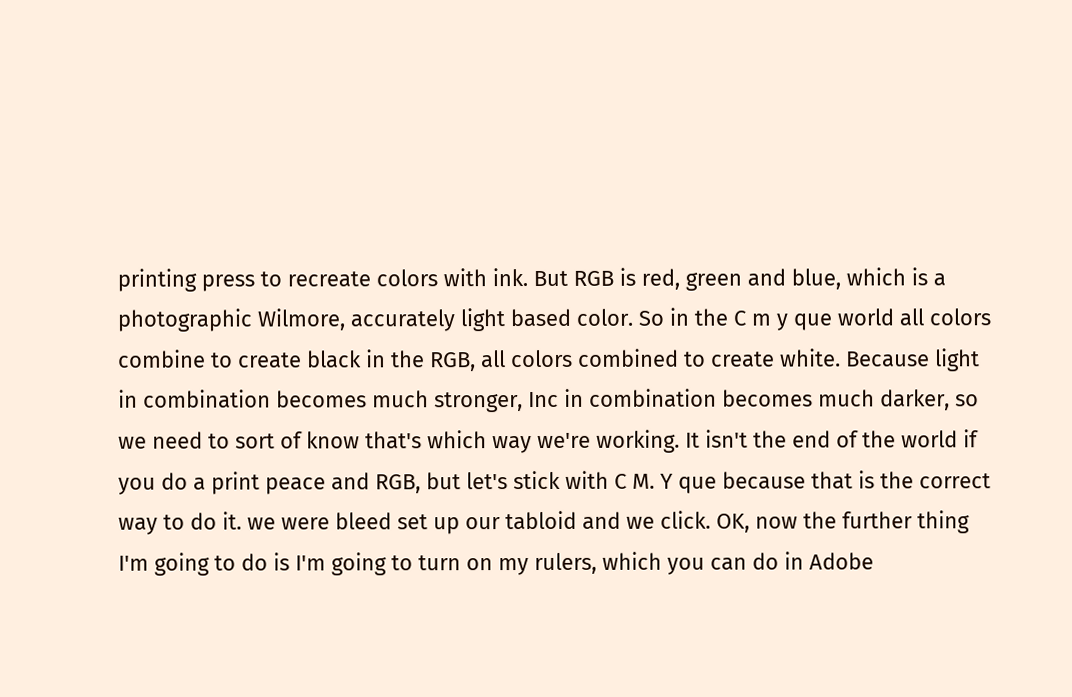printing press to recreate colors with ink. But RGB is red, green and blue, which is a photographic Wilmore, accurately light based color. So in the C m y que world all colors combine to create black in the RGB, all colors combined to create white. Because light in combination becomes much stronger, Inc in combination becomes much darker, so we need to sort of know that's which way we're working. It isn't the end of the world if you do a print peace and RGB, but let's stick with C M. Y que because that is the correct way to do it. we were bleed set up our tabloid and we click. OK, now the further thing I'm going to do is I'm going to turn on my rulers, which you can do in Adobe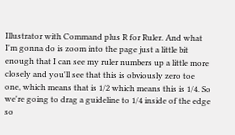Illustrator with Command plus R for Ruler. And what I'm gonna do is zoom into the page just a little bit enough that I can see my ruler numbers up a little more closely and you'll see that this is obviously zero toe one, which means that is 1/2 which means this is 1/4. So we're going to drag a guideline to 1/4 inside of the edge so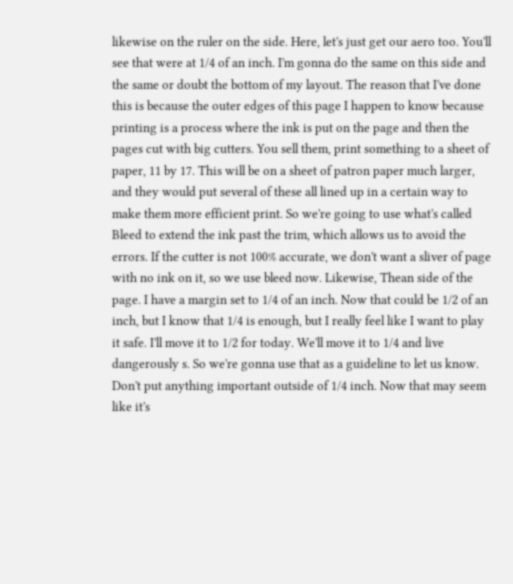likewise on the ruler on the side. Here, let's just get our aero too. You'll see that were at 1/4 of an inch. I'm gonna do the same on this side and the same or doubt the bottom of my layout. The reason that I've done this is because the outer edges of this page I happen to know because printing is a process where the ink is put on the page and then the pages cut with big cutters. You sell them, print something to a sheet of paper, 11 by 17. This will be on a sheet of patron paper much larger, and they would put several of these all lined up in a certain way to make them more efficient print. So we're going to use what's called Bleed to extend the ink past the trim, which allows us to avoid the errors. If the cutter is not 100% accurate, we don't want a sliver of page with no ink on it, so we use bleed now. Likewise, Thean side of the page. I have a margin set to 1/4 of an inch. Now that could be 1/2 of an inch, but I know that 1/4 is enough, but I really feel like I want to play it safe. I'll move it to 1/2 for today. We'll move it to 1/4 and live dangerously s. So we're gonna use that as a guideline to let us know. Don't put anything important outside of 1/4 inch. Now that may seem like it's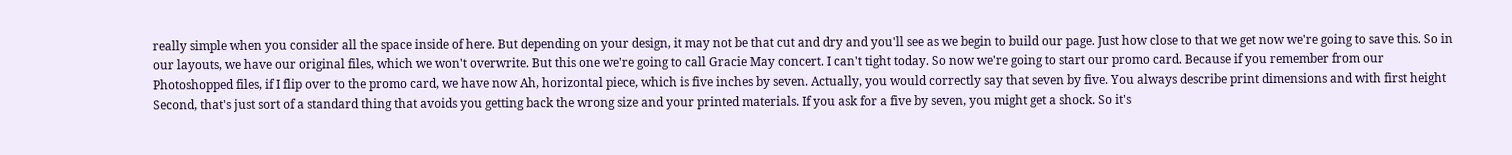really simple when you consider all the space inside of here. But depending on your design, it may not be that cut and dry and you'll see as we begin to build our page. Just how close to that we get now we're going to save this. So in our layouts, we have our original files, which we won't overwrite. But this one we're going to call Gracie May concert. I can't tight today. So now we're going to start our promo card. Because if you remember from our Photoshopped files, if I flip over to the promo card, we have now Ah, horizontal piece, which is five inches by seven. Actually, you would correctly say that seven by five. You always describe print dimensions and with first height Second, that's just sort of a standard thing that avoids you getting back the wrong size and your printed materials. If you ask for a five by seven, you might get a shock. So it's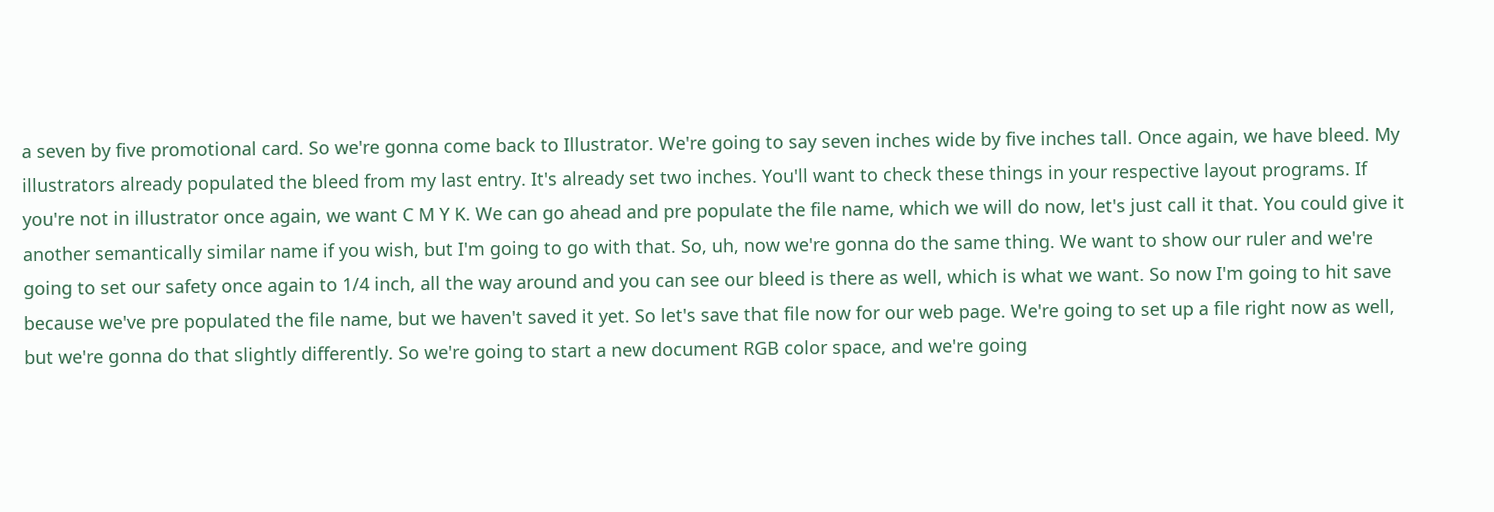a seven by five promotional card. So we're gonna come back to Illustrator. We're going to say seven inches wide by five inches tall. Once again, we have bleed. My illustrators already populated the bleed from my last entry. It's already set two inches. You'll want to check these things in your respective layout programs. If you're not in illustrator once again, we want C M Y K. We can go ahead and pre populate the file name, which we will do now, let's just call it that. You could give it another semantically similar name if you wish, but I'm going to go with that. So, uh, now we're gonna do the same thing. We want to show our ruler and we're going to set our safety once again to 1/4 inch, all the way around and you can see our bleed is there as well, which is what we want. So now I'm going to hit save because we've pre populated the file name, but we haven't saved it yet. So let's save that file now for our web page. We're going to set up a file right now as well, but we're gonna do that slightly differently. So we're going to start a new document RGB color space, and we're going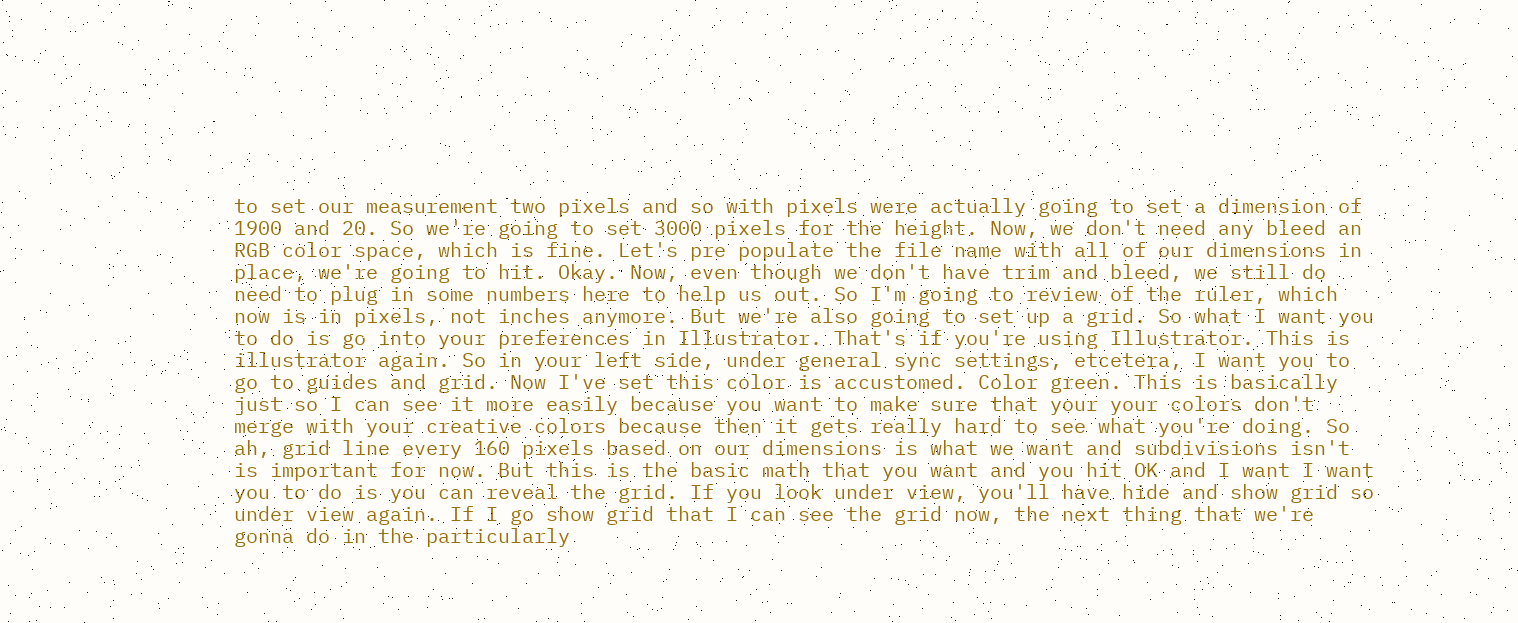to set our measurement two pixels and so with pixels were actually going to set a dimension of 1900 and 20. So we're going to set 3000 pixels for the height. Now, we don't need any bleed an RGB color space, which is fine. Let's pre populate the file name with all of our dimensions in place, we're going to hit. Okay. Now, even though we don't have trim and bleed, we still do need to plug in some numbers here to help us out. So I'm going to review of the ruler, which now is in pixels, not inches anymore. But we're also going to set up a grid. So what I want you to do is go into your preferences in Illustrator. That's if you're using Illustrator. This is illustrator again. So in your left side, under general sync settings, etcetera, I want you to go to guides and grid. Now I've set this color is accustomed. Color green. This is basically just so I can see it more easily because you want to make sure that your your colors don't merge with your creative colors because then it gets really hard to see what you're doing. So ah, grid line every 160 pixels based on our dimensions is what we want and subdivisions isn't is important for now. But this is the basic math that you want and you hit OK and I want I want you to do is you can reveal the grid. If you look under view, you'll have hide and show grid so under view again. If I go show grid that I can see the grid now, the next thing that we're gonna do in the particularly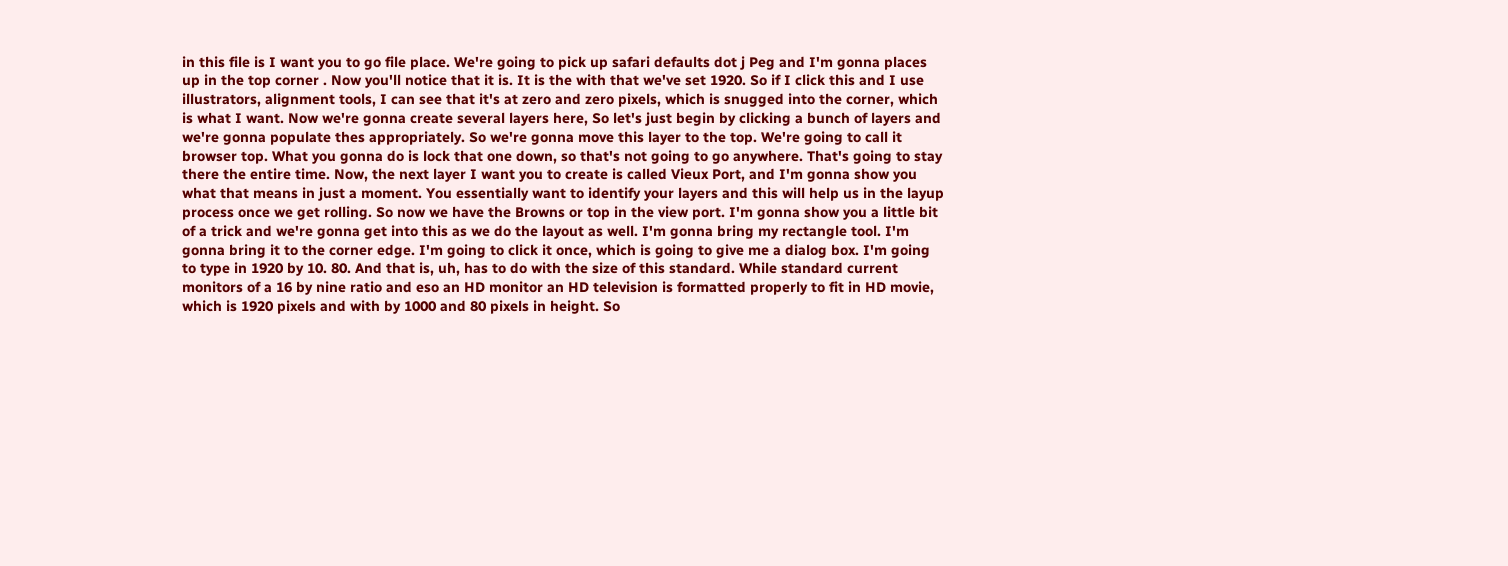in this file is I want you to go file place. We're going to pick up safari defaults dot j Peg and I'm gonna places up in the top corner . Now you'll notice that it is. It is the with that we've set 1920. So if I click this and I use illustrators, alignment tools, I can see that it's at zero and zero pixels, which is snugged into the corner, which is what I want. Now we're gonna create several layers here, So let's just begin by clicking a bunch of layers and we're gonna populate thes appropriately. So we're gonna move this layer to the top. We're going to call it browser top. What you gonna do is lock that one down, so that's not going to go anywhere. That's going to stay there the entire time. Now, the next layer I want you to create is called Vieux Port, and I'm gonna show you what that means in just a moment. You essentially want to identify your layers and this will help us in the layup process once we get rolling. So now we have the Browns or top in the view port. I'm gonna show you a little bit of a trick and we're gonna get into this as we do the layout as well. I'm gonna bring my rectangle tool. I'm gonna bring it to the corner edge. I'm going to click it once, which is going to give me a dialog box. I'm going to type in 1920 by 10. 80. And that is, uh, has to do with the size of this standard. While standard current monitors of a 16 by nine ratio and eso an HD monitor an HD television is formatted properly to fit in HD movie, which is 1920 pixels and with by 1000 and 80 pixels in height. So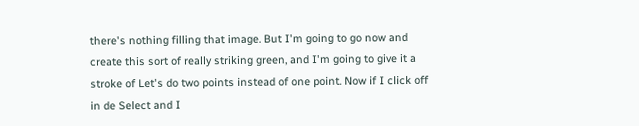there's nothing filling that image. But I'm going to go now and create this sort of really striking green, and I'm going to give it a stroke of Let's do two points instead of one point. Now if I click off in de Select and I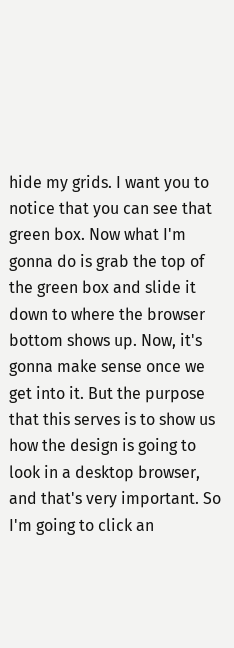hide my grids. I want you to notice that you can see that green box. Now what I'm gonna do is grab the top of the green box and slide it down to where the browser bottom shows up. Now, it's gonna make sense once we get into it. But the purpose that this serves is to show us how the design is going to look in a desktop browser, and that's very important. So I'm going to click an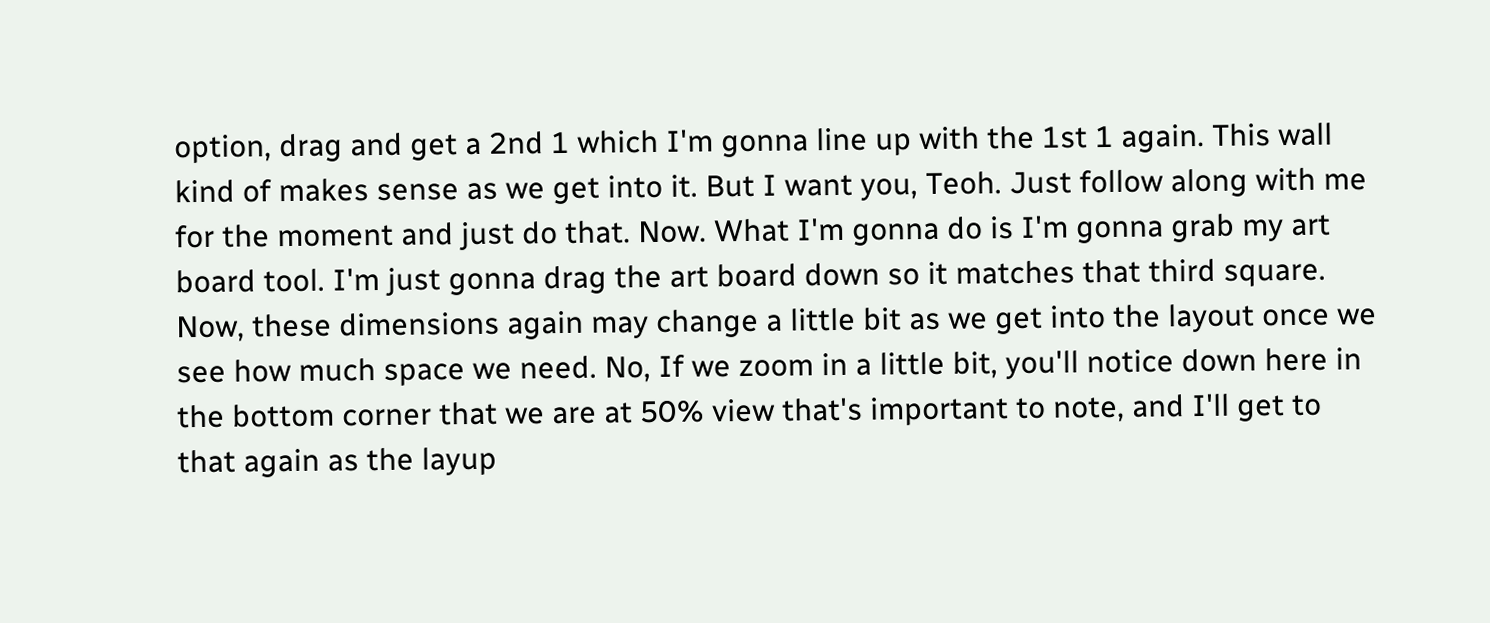option, drag and get a 2nd 1 which I'm gonna line up with the 1st 1 again. This wall kind of makes sense as we get into it. But I want you, Teoh. Just follow along with me for the moment and just do that. Now. What I'm gonna do is I'm gonna grab my art board tool. I'm just gonna drag the art board down so it matches that third square. Now, these dimensions again may change a little bit as we get into the layout once we see how much space we need. No, If we zoom in a little bit, you'll notice down here in the bottom corner that we are at 50% view that's important to note, and I'll get to that again as the layup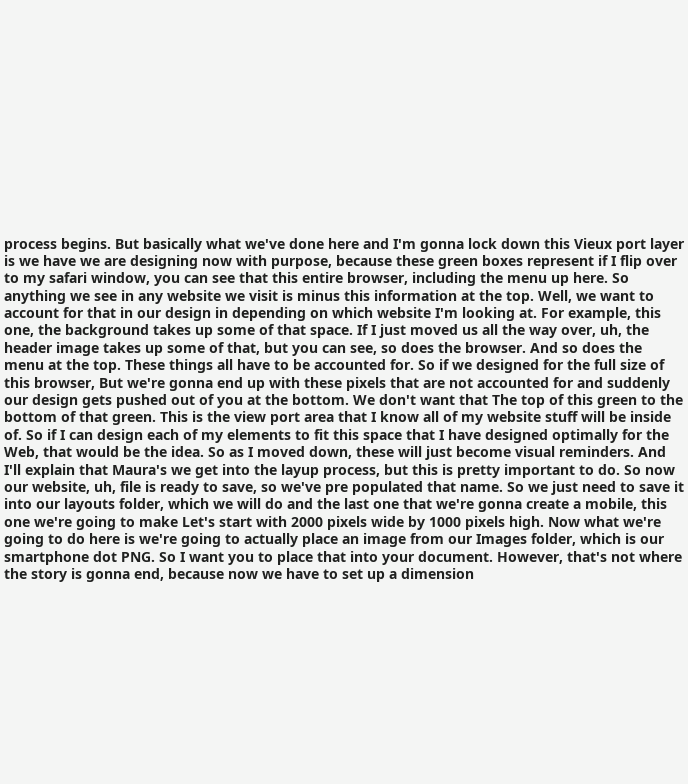process begins. But basically what we've done here and I'm gonna lock down this Vieux port layer is we have we are designing now with purpose, because these green boxes represent if I flip over to my safari window, you can see that this entire browser, including the menu up here. So anything we see in any website we visit is minus this information at the top. Well, we want to account for that in our design in depending on which website I'm looking at. For example, this one, the background takes up some of that space. If I just moved us all the way over, uh, the header image takes up some of that, but you can see, so does the browser. And so does the menu at the top. These things all have to be accounted for. So if we designed for the full size of this browser, But we're gonna end up with these pixels that are not accounted for and suddenly our design gets pushed out of you at the bottom. We don't want that The top of this green to the bottom of that green. This is the view port area that I know all of my website stuff will be inside of. So if I can design each of my elements to fit this space that I have designed optimally for the Web, that would be the idea. So as I moved down, these will just become visual reminders. And I'll explain that Maura's we get into the layup process, but this is pretty important to do. So now our website, uh, file is ready to save, so we've pre populated that name. So we just need to save it into our layouts folder, which we will do and the last one that we're gonna create a mobile, this one we're going to make Let's start with 2000 pixels wide by 1000 pixels high. Now what we're going to do here is we're going to actually place an image from our Images folder, which is our smartphone dot PNG. So I want you to place that into your document. However, that's not where the story is gonna end, because now we have to set up a dimension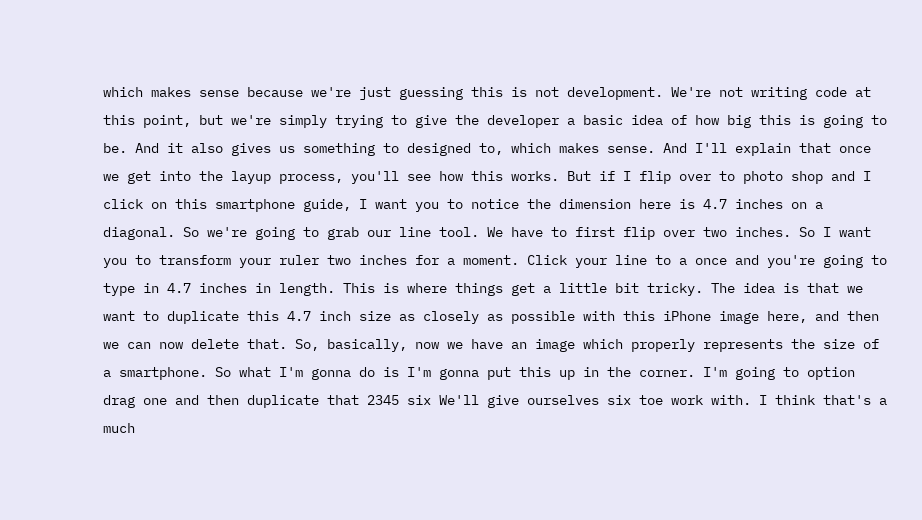which makes sense because we're just guessing this is not development. We're not writing code at this point, but we're simply trying to give the developer a basic idea of how big this is going to be. And it also gives us something to designed to, which makes sense. And I'll explain that once we get into the layup process, you'll see how this works. But if I flip over to photo shop and I click on this smartphone guide, I want you to notice the dimension here is 4.7 inches on a diagonal. So we're going to grab our line tool. We have to first flip over two inches. So I want you to transform your ruler two inches for a moment. Click your line to a once and you're going to type in 4.7 inches in length. This is where things get a little bit tricky. The idea is that we want to duplicate this 4.7 inch size as closely as possible with this iPhone image here, and then we can now delete that. So, basically, now we have an image which properly represents the size of a smartphone. So what I'm gonna do is I'm gonna put this up in the corner. I'm going to option drag one and then duplicate that 2345 six We'll give ourselves six toe work with. I think that's a much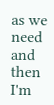as we need and then I'm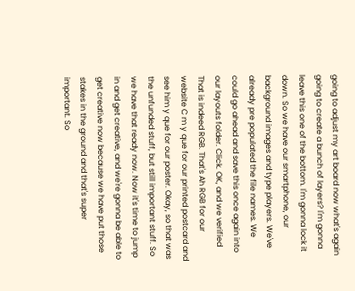going to adjust my art board now what's again going to create a bunch of layers? I'm gonna leave this one of the bottom. I'm gonna lock it down. So we have our smartphone, our background images and type players. We've already pre populated the file names. We could go ahead and save this once again into our layouts folder. Click. OK, and we verified That is indeed RGB. That's Ah RGB for our website C m y que for our printed postcard and see him y que for our poster. Okay, so that was the unfunded stuff, but still important stuff. So we have that ready now. Now it's time to jump in and get creative, and we're gonna be able to get creative now because we have put those stakes in the ground and that's super important. So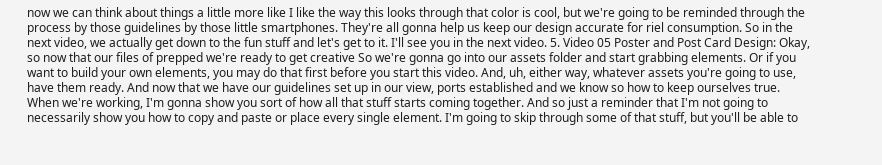now we can think about things a little more like I like the way this looks through that color is cool, but we're going to be reminded through the process by those guidelines by those little smartphones. They're all gonna help us keep our design accurate for riel consumption. So in the next video, we actually get down to the fun stuff and let's get to it. I'll see you in the next video. 5. Video 05 Poster and Post Card Design: Okay, so now that our files of prepped we're ready to get creative So we're gonna go into our assets folder and start grabbing elements. Or if you want to build your own elements, you may do that first before you start this video. And, uh, either way, whatever assets you're going to use, have them ready. And now that we have our guidelines set up in our view, ports established and we know so how to keep ourselves true. When we're working, I'm gonna show you sort of how all that stuff starts coming together. And so just a reminder that I'm not going to necessarily show you how to copy and paste or place every single element. I'm going to skip through some of that stuff, but you'll be able to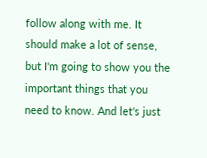follow along with me. It should make a lot of sense, but I'm going to show you the important things that you need to know. And let's just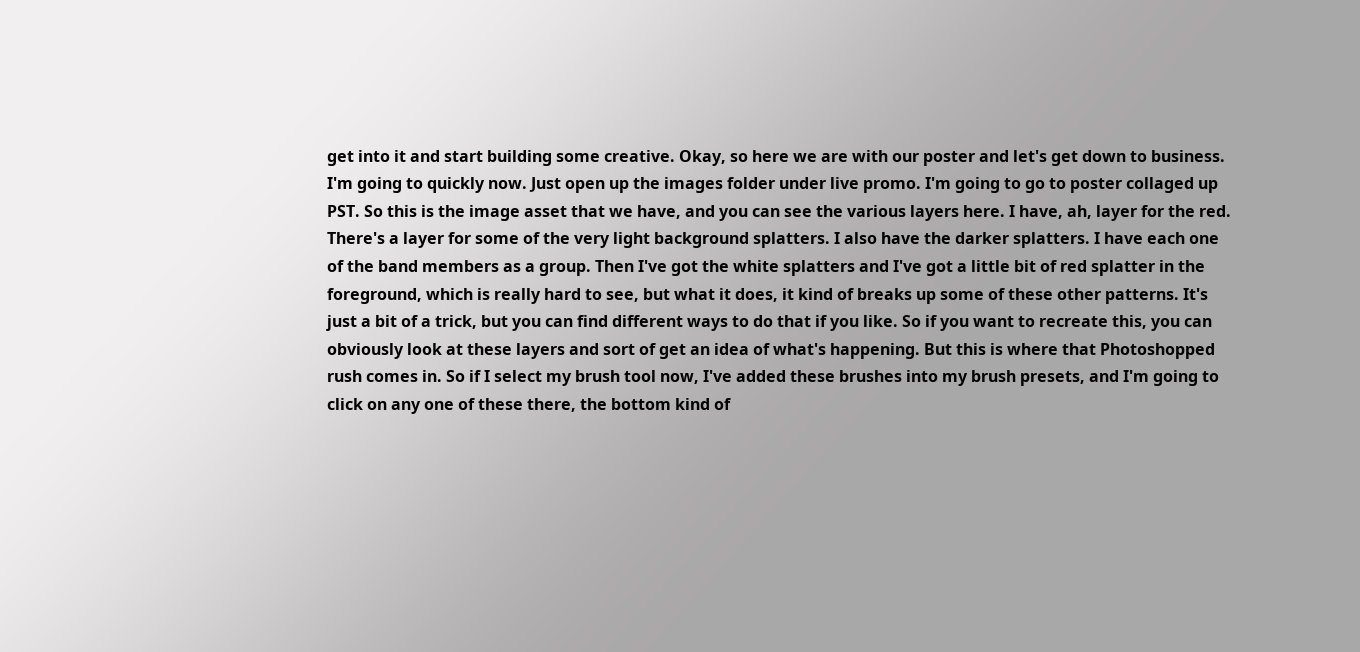get into it and start building some creative. Okay, so here we are with our poster and let's get down to business. I'm going to quickly now. Just open up the images folder under live promo. I'm going to go to poster collaged up PST. So this is the image asset that we have, and you can see the various layers here. I have, ah, layer for the red. There's a layer for some of the very light background splatters. I also have the darker splatters. I have each one of the band members as a group. Then I've got the white splatters and I've got a little bit of red splatter in the foreground, which is really hard to see, but what it does, it kind of breaks up some of these other patterns. It's just a bit of a trick, but you can find different ways to do that if you like. So if you want to recreate this, you can obviously look at these layers and sort of get an idea of what's happening. But this is where that Photoshopped rush comes in. So if I select my brush tool now, I've added these brushes into my brush presets, and I'm going to click on any one of these there, the bottom kind of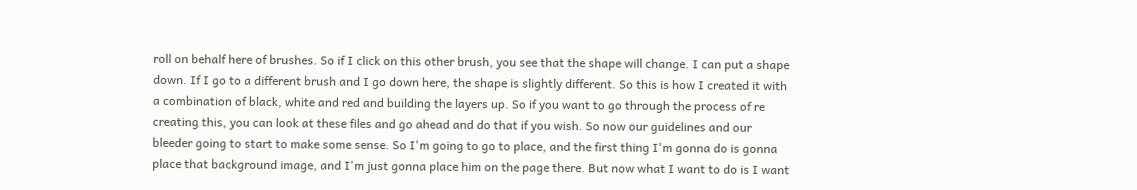roll on behalf here of brushes. So if I click on this other brush, you see that the shape will change. I can put a shape down. If I go to a different brush and I go down here, the shape is slightly different. So this is how I created it with a combination of black, white and red and building the layers up. So if you want to go through the process of re creating this, you can look at these files and go ahead and do that if you wish. So now our guidelines and our bleeder going to start to make some sense. So I'm going to go to place, and the first thing I'm gonna do is gonna place that background image, and I'm just gonna place him on the page there. But now what I want to do is I want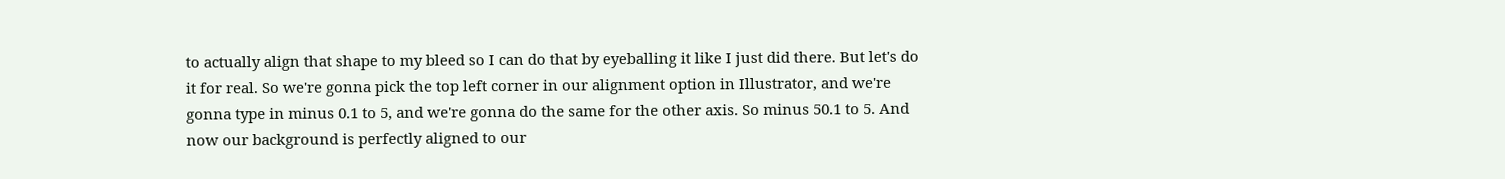to actually align that shape to my bleed so I can do that by eyeballing it like I just did there. But let's do it for real. So we're gonna pick the top left corner in our alignment option in Illustrator, and we're gonna type in minus 0.1 to 5, and we're gonna do the same for the other axis. So minus 50.1 to 5. And now our background is perfectly aligned to our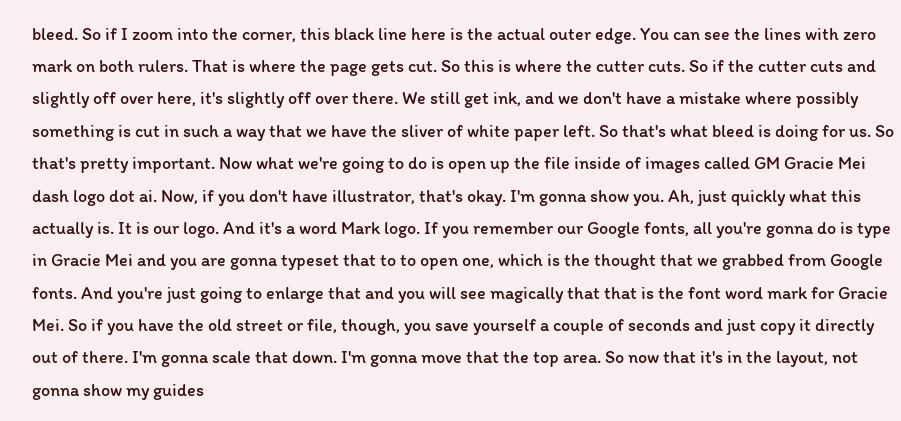bleed. So if I zoom into the corner, this black line here is the actual outer edge. You can see the lines with zero mark on both rulers. That is where the page gets cut. So this is where the cutter cuts. So if the cutter cuts and slightly off over here, it's slightly off over there. We still get ink, and we don't have a mistake where possibly something is cut in such a way that we have the sliver of white paper left. So that's what bleed is doing for us. So that's pretty important. Now what we're going to do is open up the file inside of images called GM Gracie Mei dash logo dot ai. Now, if you don't have illustrator, that's okay. I'm gonna show you. Ah, just quickly what this actually is. It is our logo. And it's a word Mark logo. If you remember our Google fonts, all you're gonna do is type in Gracie Mei and you are gonna typeset that to to open one, which is the thought that we grabbed from Google fonts. And you're just going to enlarge that and you will see magically that that is the font word mark for Gracie Mei. So if you have the old street or file, though, you save yourself a couple of seconds and just copy it directly out of there. I'm gonna scale that down. I'm gonna move that the top area. So now that it's in the layout, not gonna show my guides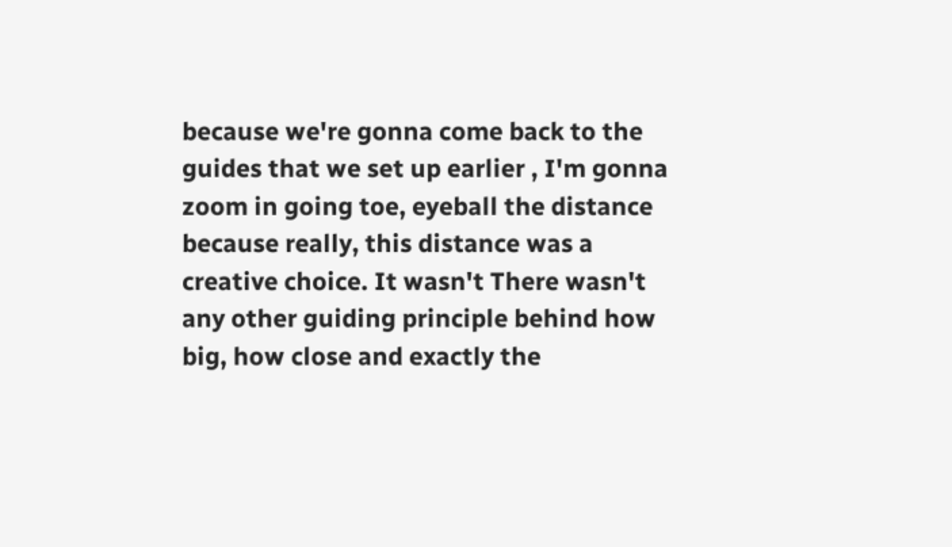because we're gonna come back to the guides that we set up earlier , I'm gonna zoom in going toe, eyeball the distance because really, this distance was a creative choice. It wasn't There wasn't any other guiding principle behind how big, how close and exactly the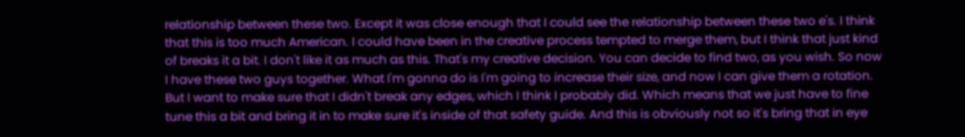relationship between these two. Except it was close enough that I could see the relationship between these two e's. I think that this is too much American. I could have been in the creative process tempted to merge them, but I think that just kind of breaks it a bit. I don't like it as much as this. That's my creative decision. You can decide to find two, as you wish. So now I have these two guys together. What I'm gonna do is I'm going to increase their size, and now I can give them a rotation. But I want to make sure that I didn't break any edges, which I think I probably did. Which means that we just have to fine tune this a bit and bring it in to make sure it's inside of that safety guide. And this is obviously not so it's bring that in eye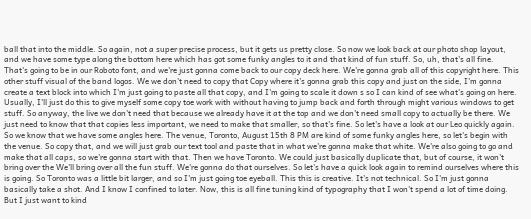ball that into the middle. So again, not a super precise process, but it gets us pretty close. So now we look back at our photo shop layout, and we have some type along the bottom here which has got some funky angles to it and that kind of fun stuff. So, uh, that's all fine. That's going to be in our Roboto font, and we're just gonna come back to our copy deck here. We're gonna grab all of this copyright here. This other stuff visual of the band logos. We we don't need to copy that Copy where it's gonna grab this copy and just on the side, I'm gonna create a text block into which I'm just going to paste all that copy, and I'm going to scale it down s so I can kind of see what's going on here. Usually, I'll just do this to give myself some copy toe work with without having to jump back and forth through might various windows to get stuff. So anyway, the live we don't need that because we already have it at the top and we don't need small copy to actually be there. We just need to know that that copies less important, we need to make that smaller, so that's fine. So let's have a look at our Leo quickly again. So we know that we have some angles here. The venue, Toronto, August 15th 8 PM are kind of some funky angles here, so let's begin with the venue. So copy that, and we will just grab our text tool and paste that in what we're gonna make that white. We're also going to go and make that all caps, so we're gonna start with that. Then we have Toronto. We could just basically duplicate that, but of course, it won't bring over the We'll bring over all the fun stuff. We're gonna do that ourselves. So let's have a quick look again to remind ourselves where this is going. So Toronto was a little bit larger, and so I'm just going toe eyeball. This this is creative. It's not technical. So I'm just gonna basically take a shot. And I know I confined to later. Now, this is all fine tuning kind of typography that I won't spend a lot of time doing. But I just want to kind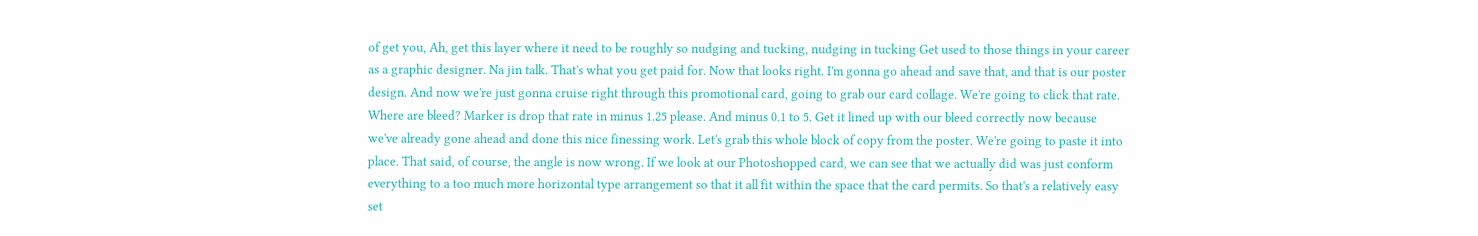of get you, Ah, get this layer where it need to be roughly so nudging and tucking, nudging in tucking Get used to those things in your career as a graphic designer. Na jin talk. That's what you get paid for. Now that looks right. I'm gonna go ahead and save that, and that is our poster design. And now we're just gonna cruise right through this promotional card, going to grab our card collage. We're going to click that rate. Where are bleed? Marker is drop that rate in minus 1.25 please. And minus 0.1 to 5. Get it lined up with our bleed correctly now because we've already gone ahead and done this nice finessing work. Let's grab this whole block of copy from the poster. We're going to paste it into place. That said, of course, the angle is now wrong. If we look at our Photoshopped card, we can see that we actually did was just conform everything to a too much more horizontal type arrangement so that it all fit within the space that the card permits. So that's a relatively easy set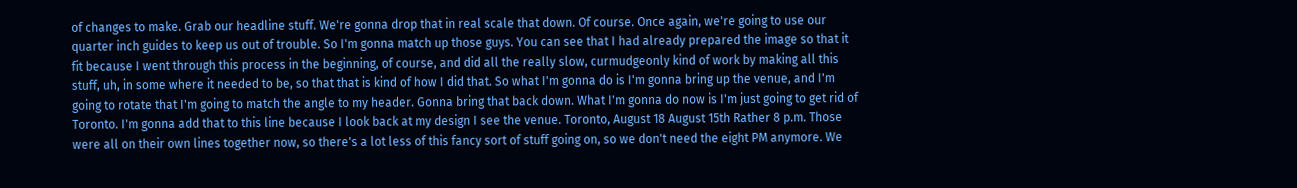of changes to make. Grab our headline stuff. We're gonna drop that in real scale that down. Of course. Once again, we're going to use our quarter inch guides to keep us out of trouble. So I'm gonna match up those guys. You can see that I had already prepared the image so that it fit because I went through this process in the beginning, of course, and did all the really slow, curmudgeonly kind of work by making all this stuff, uh, in some where it needed to be, so that that is kind of how I did that. So what I'm gonna do is I'm gonna bring up the venue, and I'm going to rotate that I'm going to match the angle to my header. Gonna bring that back down. What I'm gonna do now is I'm just going to get rid of Toronto. I'm gonna add that to this line because I look back at my design I see the venue. Toronto, August 18 August 15th Rather 8 p.m. Those were all on their own lines together now, so there's a lot less of this fancy sort of stuff going on, so we don't need the eight PM anymore. We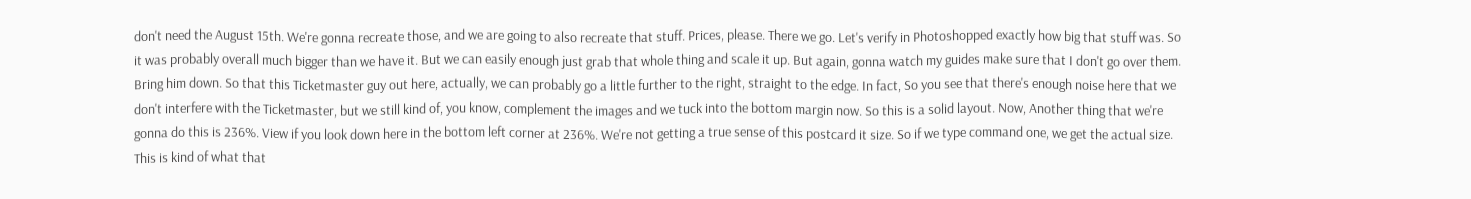don't need the August 15th. We're gonna recreate those, and we are going to also recreate that stuff. Prices, please. There we go. Let's verify in Photoshopped exactly how big that stuff was. So it was probably overall much bigger than we have it. But we can easily enough just grab that whole thing and scale it up. But again, gonna watch my guides make sure that I don't go over them. Bring him down. So that this Ticketmaster guy out here, actually, we can probably go a little further to the right, straight to the edge. In fact, So you see that there's enough noise here that we don't interfere with the Ticketmaster, but we still kind of, you know, complement the images and we tuck into the bottom margin now. So this is a solid layout. Now, Another thing that we're gonna do this is 236%. View if you look down here in the bottom left corner at 236%. We're not getting a true sense of this postcard it size. So if we type command one, we get the actual size. This is kind of what that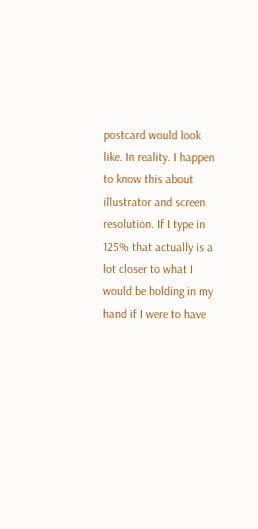postcard would look like. In reality. I happen to know this about illustrator and screen resolution. If I type in 125% that actually is a lot closer to what I would be holding in my hand if I were to have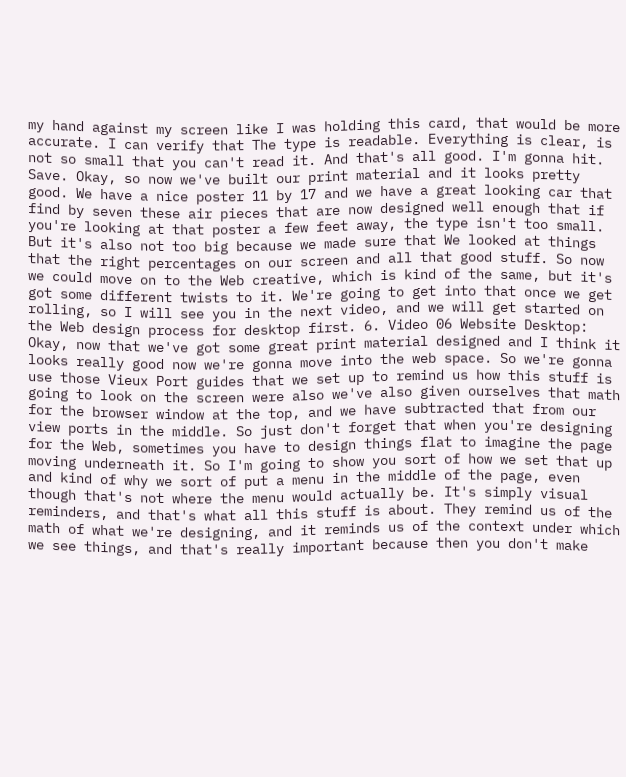my hand against my screen like I was holding this card, that would be more accurate. I can verify that The type is readable. Everything is clear, is not so small that you can't read it. And that's all good. I'm gonna hit. Save. Okay, so now we've built our print material and it looks pretty good. We have a nice poster 11 by 17 and we have a great looking car that find by seven these air pieces that are now designed well enough that if you're looking at that poster a few feet away, the type isn't too small. But it's also not too big because we made sure that We looked at things that the right percentages on our screen and all that good stuff. So now we could move on to the Web creative, which is kind of the same, but it's got some different twists to it. We're going to get into that once we get rolling, so I will see you in the next video, and we will get started on the Web design process for desktop first. 6. Video 06 Website Desktop: Okay, now that we've got some great print material designed and I think it looks really good now we're gonna move into the web space. So we're gonna use those Vieux Port guides that we set up to remind us how this stuff is going to look on the screen were also we've also given ourselves that math for the browser window at the top, and we have subtracted that from our view ports in the middle. So just don't forget that when you're designing for the Web, sometimes you have to design things flat to imagine the page moving underneath it. So I'm going to show you sort of how we set that up and kind of why we sort of put a menu in the middle of the page, even though that's not where the menu would actually be. It's simply visual reminders, and that's what all this stuff is about. They remind us of the math of what we're designing, and it reminds us of the context under which we see things, and that's really important because then you don't make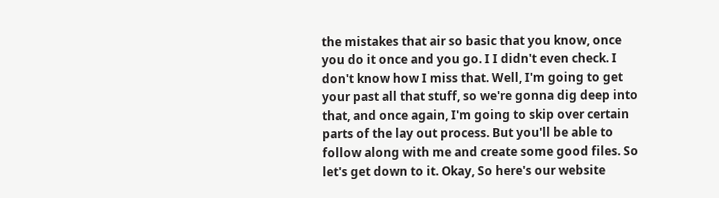the mistakes that air so basic that you know, once you do it once and you go. I I didn't even check. I don't know how I miss that. Well, I'm going to get your past all that stuff, so we're gonna dig deep into that, and once again, I'm going to skip over certain parts of the lay out process. But you'll be able to follow along with me and create some good files. So let's get down to it. Okay, So here's our website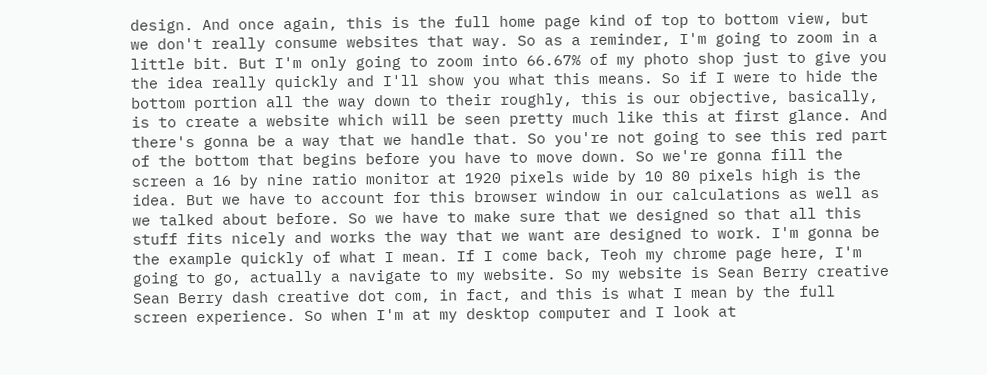design. And once again, this is the full home page kind of top to bottom view, but we don't really consume websites that way. So as a reminder, I'm going to zoom in a little bit. But I'm only going to zoom into 66.67% of my photo shop just to give you the idea really quickly and I'll show you what this means. So if I were to hide the bottom portion all the way down to their roughly, this is our objective, basically, is to create a website which will be seen pretty much like this at first glance. And there's gonna be a way that we handle that. So you're not going to see this red part of the bottom that begins before you have to move down. So we're gonna fill the screen a 16 by nine ratio monitor at 1920 pixels wide by 10 80 pixels high is the idea. But we have to account for this browser window in our calculations as well as we talked about before. So we have to make sure that we designed so that all this stuff fits nicely and works the way that we want are designed to work. I'm gonna be the example quickly of what I mean. If I come back, Teoh my chrome page here, I'm going to go, actually a navigate to my website. So my website is Sean Berry creative Sean Berry dash creative dot com, in fact, and this is what I mean by the full screen experience. So when I'm at my desktop computer and I look at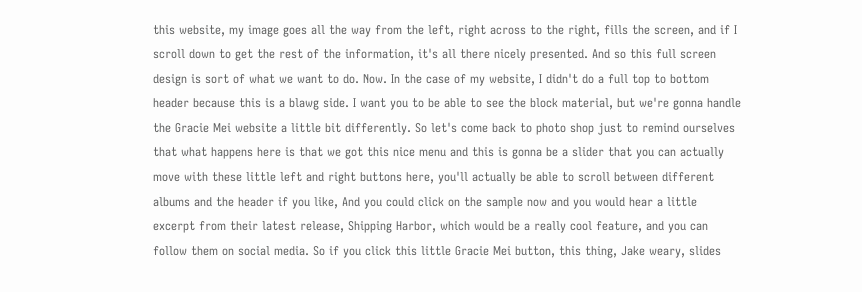this website, my image goes all the way from the left, right across to the right, fills the screen, and if I scroll down to get the rest of the information, it's all there nicely presented. And so this full screen design is sort of what we want to do. Now. In the case of my website, I didn't do a full top to bottom header because this is a blawg side. I want you to be able to see the block material, but we're gonna handle the Gracie Mei website a little bit differently. So let's come back to photo shop just to remind ourselves that what happens here is that we got this nice menu and this is gonna be a slider that you can actually move with these little left and right buttons here, you'll actually be able to scroll between different albums and the header if you like, And you could click on the sample now and you would hear a little excerpt from their latest release, Shipping Harbor, which would be a really cool feature, and you can follow them on social media. So if you click this little Gracie Mei button, this thing, Jake weary, slides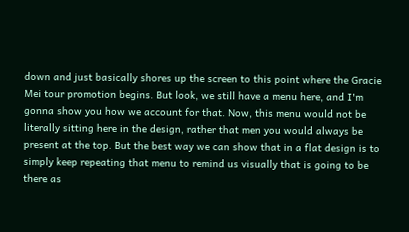down and just basically shores up the screen to this point where the Gracie Mei tour promotion begins. But look, we still have a menu here, and I'm gonna show you how we account for that. Now, this menu would not be literally sitting here in the design, rather that men you would always be present at the top. But the best way we can show that in a flat design is to simply keep repeating that menu to remind us visually that is going to be there as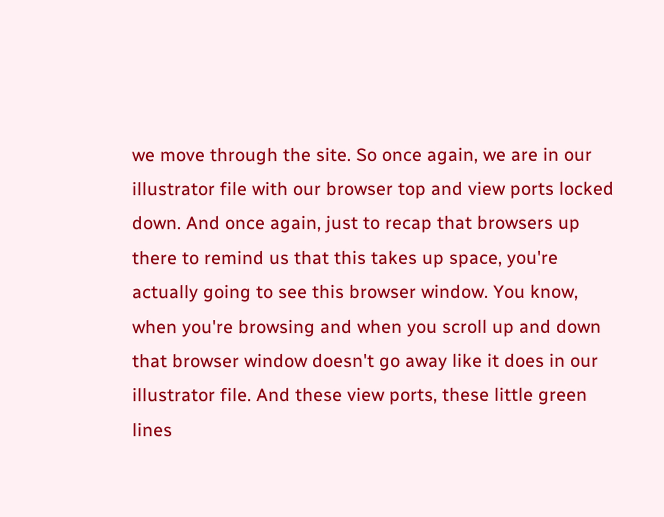we move through the site. So once again, we are in our illustrator file with our browser top and view ports locked down. And once again, just to recap that browsers up there to remind us that this takes up space, you're actually going to see this browser window. You know, when you're browsing and when you scroll up and down that browser window doesn't go away like it does in our illustrator file. And these view ports, these little green lines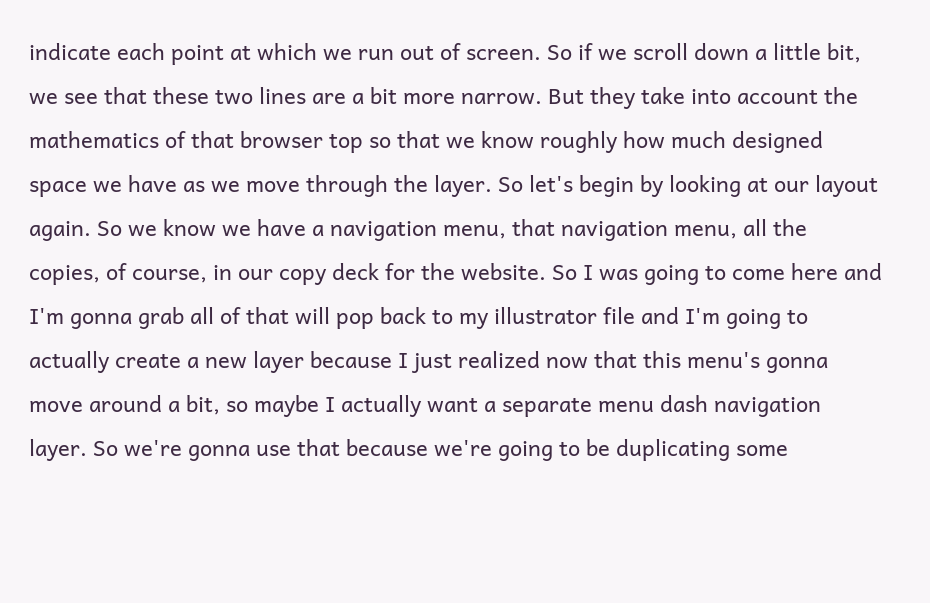indicate each point at which we run out of screen. So if we scroll down a little bit, we see that these two lines are a bit more narrow. But they take into account the mathematics of that browser top so that we know roughly how much designed space we have as we move through the layer. So let's begin by looking at our layout again. So we know we have a navigation menu, that navigation menu, all the copies, of course, in our copy deck for the website. So I was going to come here and I'm gonna grab all of that will pop back to my illustrator file and I'm going to actually create a new layer because I just realized now that this menu's gonna move around a bit, so maybe I actually want a separate menu dash navigation layer. So we're gonna use that because we're going to be duplicating some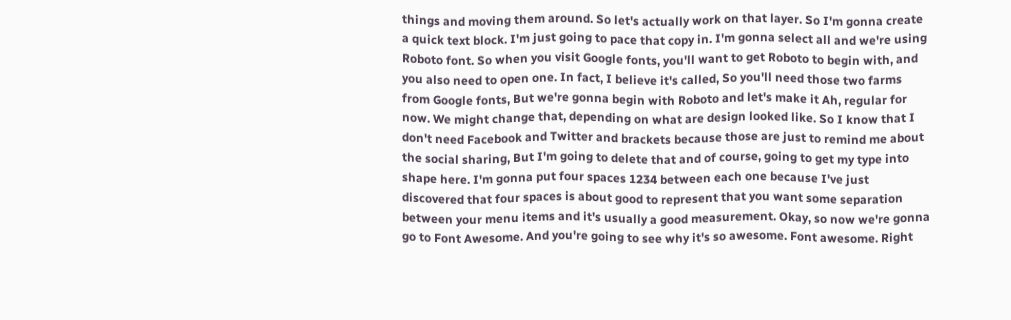things and moving them around. So let's actually work on that layer. So I'm gonna create a quick text block. I'm just going to pace that copy in. I'm gonna select all and we're using Roboto font. So when you visit Google fonts, you'll want to get Roboto to begin with, and you also need to open one. In fact, I believe it's called, So you'll need those two farms from Google fonts, But we're gonna begin with Roboto and let's make it Ah, regular for now. We might change that, depending on what are design looked like. So I know that I don't need Facebook and Twitter and brackets because those are just to remind me about the social sharing, But I'm going to delete that and of course, going to get my type into shape here. I'm gonna put four spaces 1234 between each one because I've just discovered that four spaces is about good to represent that you want some separation between your menu items and it's usually a good measurement. Okay, so now we're gonna go to Font Awesome. And you're going to see why it's so awesome. Font awesome. Right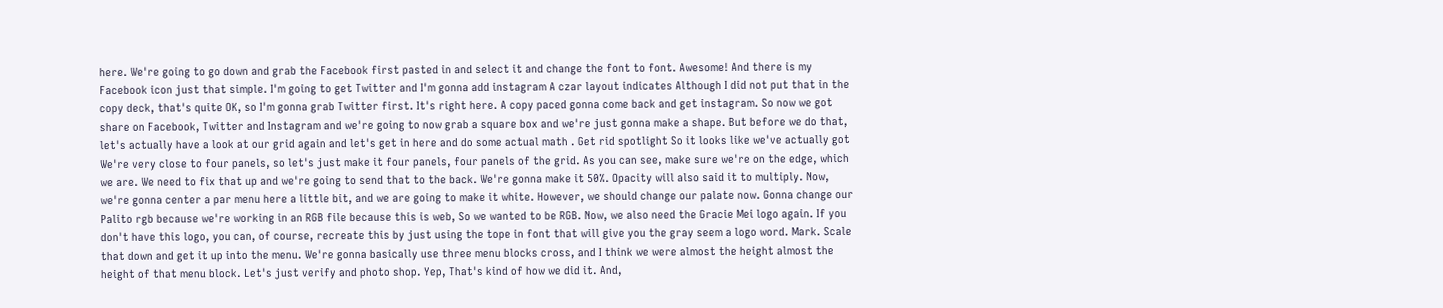here. We're going to go down and grab the Facebook first pasted in and select it and change the font to font. Awesome! And there is my Facebook icon just that simple. I'm going to get Twitter and I'm gonna add instagram A czar layout indicates Although I did not put that in the copy deck, that's quite OK, so I'm gonna grab Twitter first. It's right here. A copy paced gonna come back and get instagram. So now we got share on Facebook, Twitter and Instagram and we're going to now grab a square box and we're just gonna make a shape. But before we do that, let's actually have a look at our grid again and let's get in here and do some actual math . Get rid spotlight So it looks like we've actually got We're very close to four panels, so let's just make it four panels, four panels of the grid. As you can see, make sure we're on the edge, which we are. We need to fix that up and we're going to send that to the back. We're gonna make it 50%. Opacity will also said it to multiply. Now, we're gonna center a par menu here a little bit, and we are going to make it white. However, we should change our palate now. Gonna change our Palito rgb because we're working in an RGB file because this is web, So we wanted to be RGB. Now, we also need the Gracie Mei logo again. If you don't have this logo, you can, of course, recreate this by just using the tope in font that will give you the gray seem a logo word. Mark. Scale that down and get it up into the menu. We're gonna basically use three menu blocks cross, and I think we were almost the height almost the height of that menu block. Let's just verify and photo shop. Yep, That's kind of how we did it. And,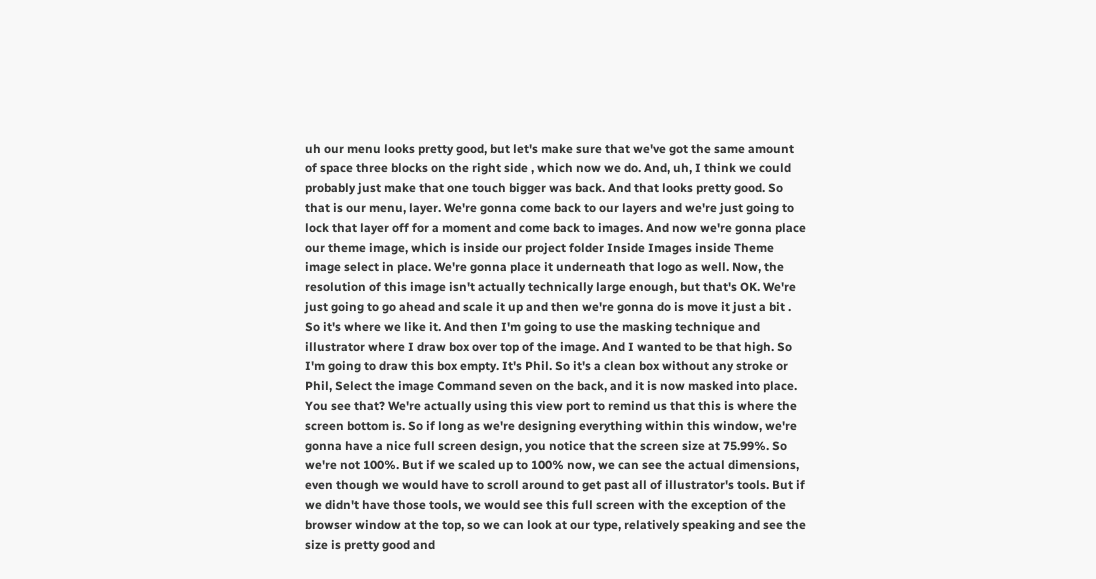uh our menu looks pretty good, but let's make sure that we've got the same amount of space three blocks on the right side , which now we do. And, uh, I think we could probably just make that one touch bigger was back. And that looks pretty good. So that is our menu, layer. We're gonna come back to our layers and we're just going to lock that layer off for a moment and come back to images. And now we're gonna place our theme image, which is inside our project folder Inside Images inside Theme image select in place. We're gonna place it underneath that logo as well. Now, the resolution of this image isn't actually technically large enough, but that's OK. We're just going to go ahead and scale it up and then we're gonna do is move it just a bit . So it's where we like it. And then I'm going to use the masking technique and illustrator where I draw box over top of the image. And I wanted to be that high. So I'm going to draw this box empty. It's Phil. So it's a clean box without any stroke or Phil, Select the image Command seven on the back, and it is now masked into place. You see that? We're actually using this view port to remind us that this is where the screen bottom is. So if long as we're designing everything within this window, we're gonna have a nice full screen design, you notice that the screen size at 75.99%. So we're not 100%. But if we scaled up to 100% now, we can see the actual dimensions, even though we would have to scroll around to get past all of illustrator's tools. But if we didn't have those tools, we would see this full screen with the exception of the browser window at the top, so we can look at our type, relatively speaking and see the size is pretty good and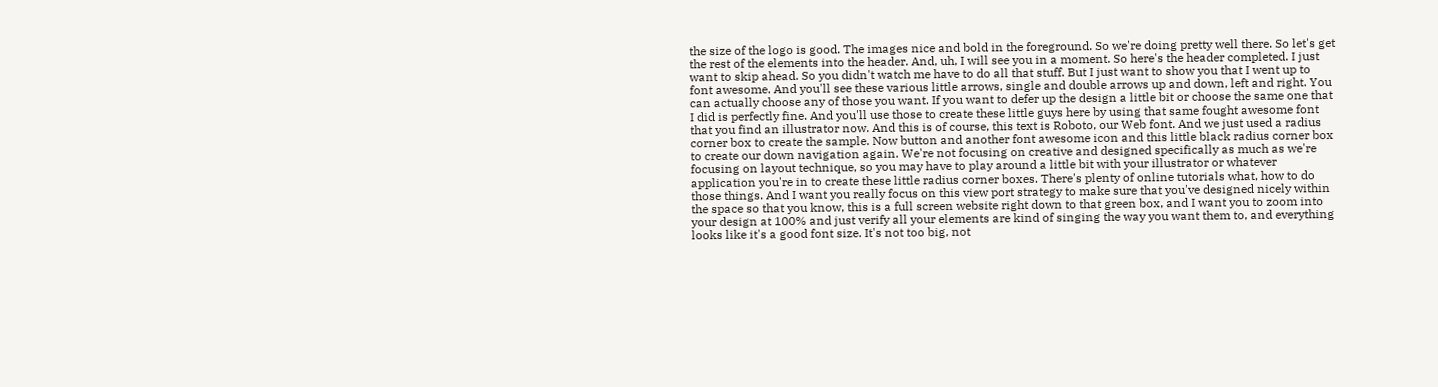the size of the logo is good. The images nice and bold in the foreground. So we're doing pretty well there. So let's get the rest of the elements into the header. And, uh, I will see you in a moment. So here's the header completed. I just want to skip ahead. So you didn't watch me have to do all that stuff. But I just want to show you that I went up to font awesome. And you'll see these various little arrows, single and double arrows up and down, left and right. You can actually choose any of those you want. If you want to defer up the design a little bit or choose the same one that I did is perfectly fine. And you'll use those to create these little guys here by using that same fought awesome font that you find an illustrator now. And this is of course, this text is Roboto, our Web font. And we just used a radius corner box to create the sample. Now button and another font awesome icon and this little black radius corner box to create our down navigation again. We're not focusing on creative and designed specifically as much as we're focusing on layout technique, so you may have to play around a little bit with your illustrator or whatever application you're in to create these little radius corner boxes. There's plenty of online tutorials what, how to do those things. And I want you really focus on this view port strategy to make sure that you've designed nicely within the space so that you know, this is a full screen website right down to that green box, and I want you to zoom into your design at 100% and just verify all your elements are kind of singing the way you want them to, and everything looks like it's a good font size. It's not too big, not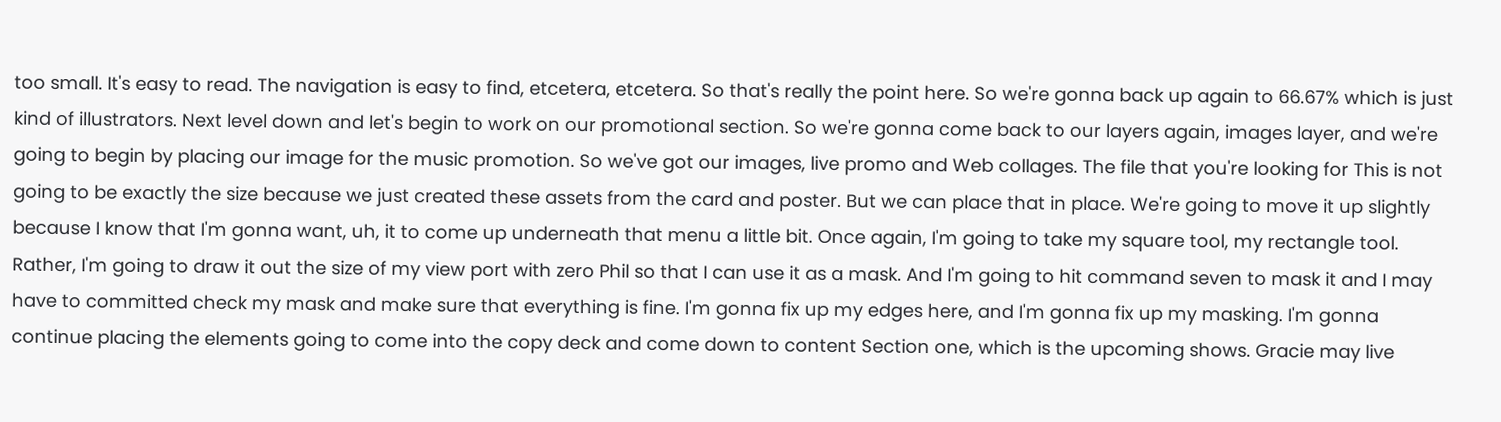too small. It's easy to read. The navigation is easy to find, etcetera, etcetera. So that's really the point here. So we're gonna back up again to 66.67% which is just kind of illustrators. Next level down and let's begin to work on our promotional section. So we're gonna come back to our layers again, images layer, and we're going to begin by placing our image for the music promotion. So we've got our images, live promo and Web collages. The file that you're looking for This is not going to be exactly the size because we just created these assets from the card and poster. But we can place that in place. We're going to move it up slightly because I know that I'm gonna want, uh, it to come up underneath that menu a little bit. Once again, I'm going to take my square tool, my rectangle tool. Rather, I'm going to draw it out the size of my view port with zero Phil so that I can use it as a mask. And I'm going to hit command seven to mask it and I may have to committed check my mask and make sure that everything is fine. I'm gonna fix up my edges here, and I'm gonna fix up my masking. I'm gonna continue placing the elements going to come into the copy deck and come down to content Section one, which is the upcoming shows. Gracie may live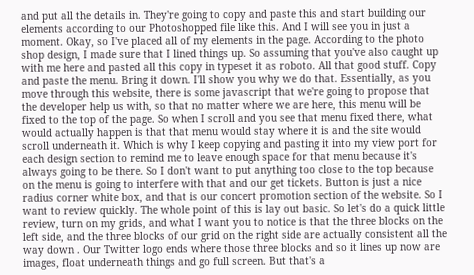and put all the details in. They're going to copy and paste this and start building our elements according to our Photoshopped file like this. And I will see you in just a moment. Okay, so I've placed all of my elements in the page. According to the photo shop design, I made sure that I lined things up. So assuming that you've also caught up with me here and pasted all this copy in typeset it as roboto. All that good stuff. Copy and paste the menu. Bring it down. I'll show you why we do that. Essentially, as you move through this website, there is some javascript that we're going to propose that the developer help us with, so that no matter where we are here, this menu will be fixed to the top of the page. So when I scroll and you see that menu fixed there, what would actually happen is that that menu would stay where it is and the site would scroll underneath it. Which is why I keep copying and pasting it into my view port for each design section to remind me to leave enough space for that menu because it's always going to be there. So I don't want to put anything too close to the top because on the menu is going to interfere with that and our get tickets. Button is just a nice radius corner white box, and that is our concert promotion section of the website. So I want to review quickly. The whole point of this is lay out basic. So let's do a quick little review, turn on my grids, and what I want you to notice is that the three blocks on the left side, and the three blocks of our grid on the right side are actually consistent all the way down . Our Twitter logo ends where those three blocks and so it lines up now are images, float underneath things and go full screen. But that's a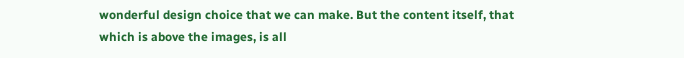wonderful design choice that we can make. But the content itself, that which is above the images, is all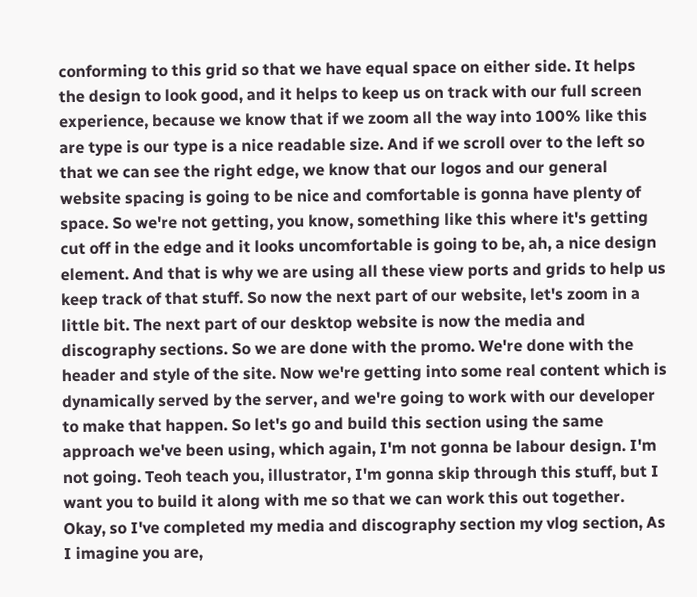conforming to this grid so that we have equal space on either side. It helps the design to look good, and it helps to keep us on track with our full screen experience, because we know that if we zoom all the way into 100% like this are type is our type is a nice readable size. And if we scroll over to the left so that we can see the right edge, we know that our logos and our general website spacing is going to be nice and comfortable is gonna have plenty of space. So we're not getting, you know, something like this where it's getting cut off in the edge and it looks uncomfortable is going to be, ah, a nice design element. And that is why we are using all these view ports and grids to help us keep track of that stuff. So now the next part of our website, let's zoom in a little bit. The next part of our desktop website is now the media and discography sections. So we are done with the promo. We're done with the header and style of the site. Now we're getting into some real content which is dynamically served by the server, and we're going to work with our developer to make that happen. So let's go and build this section using the same approach we've been using, which again, I'm not gonna be labour design. I'm not going. Teoh teach you, illustrator, I'm gonna skip through this stuff, but I want you to build it along with me so that we can work this out together. Okay, so I've completed my media and discography section my vlog section, As I imagine you are,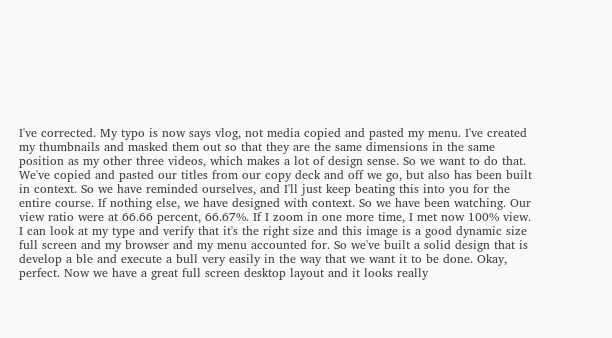I've corrected. My typo is now says vlog, not media copied and pasted my menu. I've created my thumbnails and masked them out so that they are the same dimensions in the same position as my other three videos, which makes a lot of design sense. So we want to do that. We've copied and pasted our titles from our copy deck and off we go, but also has been built in context. So we have reminded ourselves, and I'll just keep beating this into you for the entire course. If nothing else, we have designed with context. So we have been watching. Our view ratio were at 66.66 percent, 66.67%. If I zoom in one more time, I met now 100% view. I can look at my type and verify that it's the right size and this image is a good dynamic size full screen and my browser and my menu accounted for. So we've built a solid design that is develop a ble and execute a bull very easily in the way that we want it to be done. Okay, perfect. Now we have a great full screen desktop layout and it looks really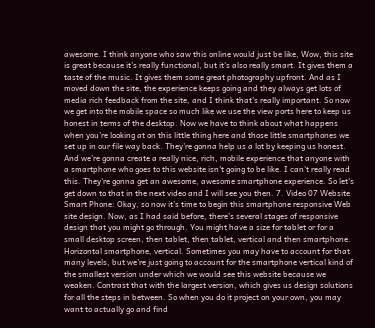awesome. I think anyone who saw this online would just be like, Wow, this site is great because it's really functional, but it's also really smart. It gives them a taste of the music. It gives them some great photography upfront. And as I moved down the site, the experience keeps going and they always get lots of media rich feedback from the site, and I think that's really important. So now we get into the mobile space so much like we use the view ports here to keep us honest in terms of the desktop. Now we have to think about what happens when you're looking at on this little thing here and those little smartphones we set up in our file way back. They're gonna help us a lot by keeping us honest. And we're gonna create a really nice, rich, mobile experience that anyone with a smartphone who goes to this website isn't going to be like. I can't really read this. They're gonna get an awesome, awesome smartphone experience. So let's get down to that in the next video and I will see you then. 7. Video 07 Website Smart Phone: Okay, so now it's time to begin this smartphone responsive Web site design. Now, as I had said before, there's several stages of responsive design that you might go through. You might have a size for tablet or for a small desktop screen, then tablet, then tablet, vertical and then smartphone. Horizontal smartphone, vertical. Sometimes you may have to account for that many levels, but we're just going to account for the smartphone vertical kind of the smallest version under which we would see this website because we weaken. Contrast that with the largest version, which gives us design solutions for all the steps in between. So when you do it project on your own, you may want to actually go and find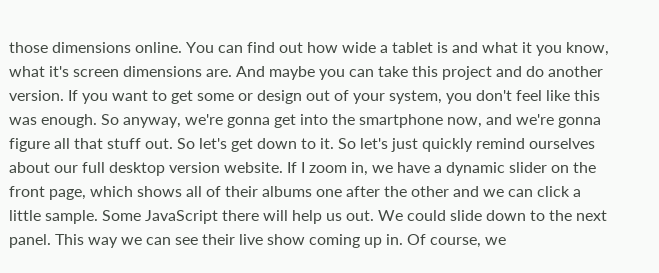those dimensions online. You can find out how wide a tablet is and what it you know, what it's screen dimensions are. And maybe you can take this project and do another version. If you want to get some or design out of your system, you don't feel like this was enough. So anyway, we're gonna get into the smartphone now, and we're gonna figure all that stuff out. So let's get down to it. So let's just quickly remind ourselves about our full desktop version website. If I zoom in, we have a dynamic slider on the front page, which shows all of their albums one after the other and we can click a little sample. Some JavaScript there will help us out. We could slide down to the next panel. This way we can see their live show coming up in. Of course, we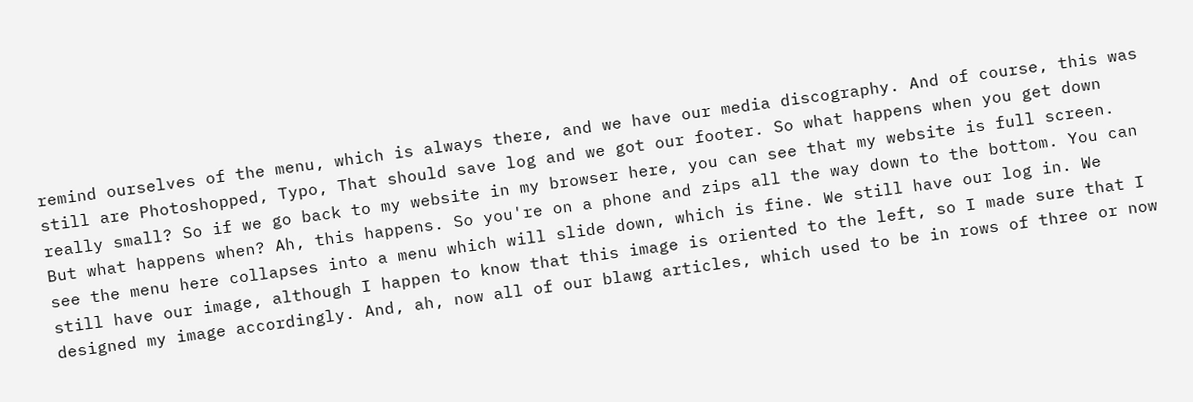remind ourselves of the menu, which is always there, and we have our media discography. And of course, this was still are Photoshopped, Typo, That should save log and we got our footer. So what happens when you get down really small? So if we go back to my website in my browser here, you can see that my website is full screen. But what happens when? Ah, this happens. So you're on a phone and zips all the way down to the bottom. You can see the menu here collapses into a menu which will slide down, which is fine. We still have our log in. We still have our image, although I happen to know that this image is oriented to the left, so I made sure that I designed my image accordingly. And, ah, now all of our blawg articles, which used to be in rows of three or now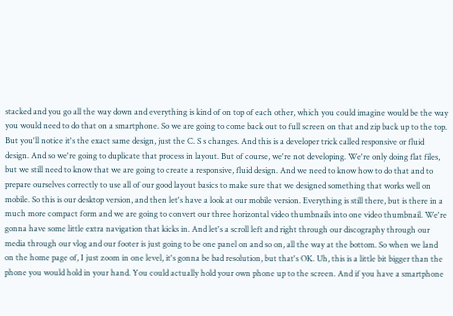stacked and you go all the way down and everything is kind of on top of each other, which you could imagine would be the way you would need to do that on a smartphone. So we are going to come back out to full screen on that and zip back up to the top. But you'll notice it's the exact same design, just the C. S s changes. And this is a developer trick called responsive or fluid design. And so we're going to duplicate that process in layout. But of course, we're not developing. We're only doing flat files, but we still need to know that we are going to create a responsive, fluid design. And we need to know how to do that and to prepare ourselves correctly to use all of our good layout basics to make sure that we designed something that works well on mobile. So this is our desktop version, and then let's have a look at our mobile version. Everything is still there, but is there in a much more compact form and we are going to convert our three horizontal video thumbnails into one video thumbnail. We're gonna have some little extra navigation that kicks in. And let's a scroll left and right through our discography through our media through our vlog and our footer is just going to be one panel on and so on, all the way at the bottom. So when we land on the home page of, I just zoom in one level, it's gonna be bad resolution, but that's OK. Uh, this is a little bit bigger than the phone you would hold in your hand. You could actually hold your own phone up to the screen. And if you have a smartphone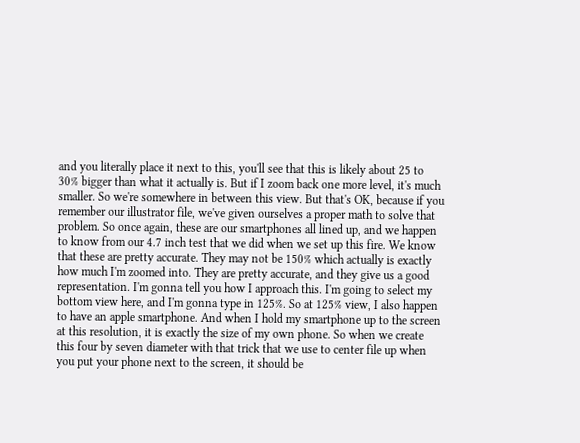and you literally place it next to this, you'll see that this is likely about 25 to 30% bigger than what it actually is. But if I zoom back one more level, it's much smaller. So we're somewhere in between this view. But that's OK, because if you remember our illustrator file, we've given ourselves a proper math to solve that problem. So once again, these are our smartphones all lined up, and we happen to know from our 4.7 inch test that we did when we set up this fire. We know that these are pretty accurate. They may not be 150% which actually is exactly how much I'm zoomed into. They are pretty accurate, and they give us a good representation. I'm gonna tell you how I approach this. I'm going to select my bottom view here, and I'm gonna type in 125%. So at 125% view, I also happen to have an apple smartphone. And when I hold my smartphone up to the screen at this resolution, it is exactly the size of my own phone. So when we create this four by seven diameter with that trick that we use to center file up when you put your phone next to the screen, it should be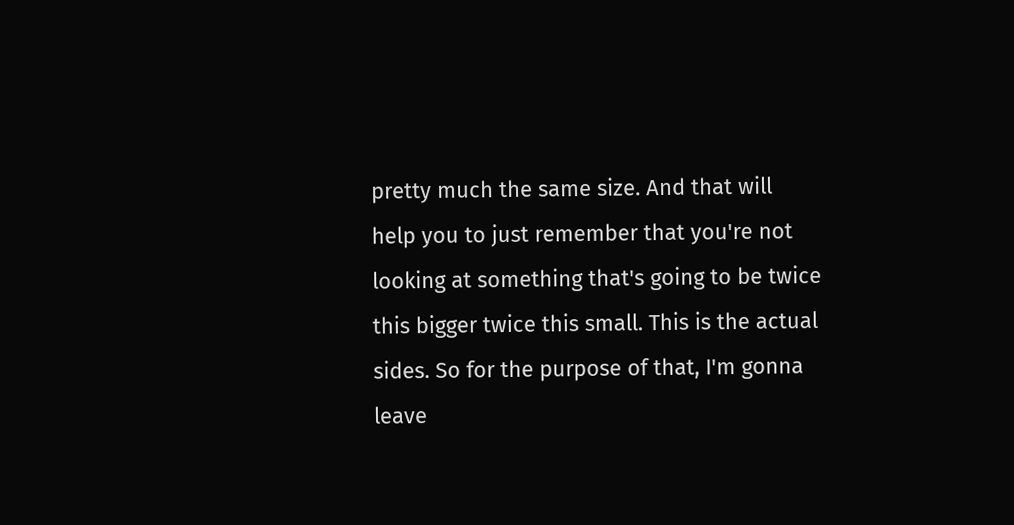pretty much the same size. And that will help you to just remember that you're not looking at something that's going to be twice this bigger twice this small. This is the actual sides. So for the purpose of that, I'm gonna leave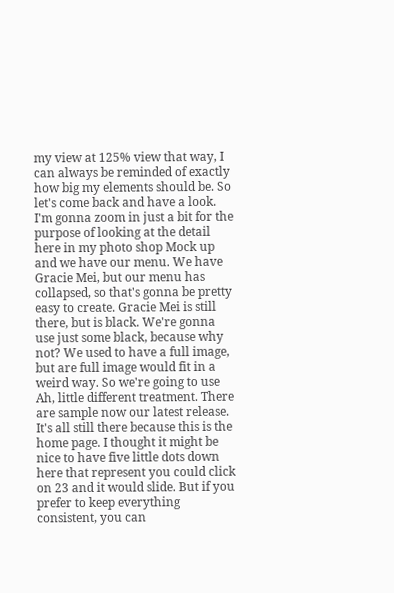my view at 125% view that way, I can always be reminded of exactly how big my elements should be. So let's come back and have a look. I'm gonna zoom in just a bit for the purpose of looking at the detail here in my photo shop Mock up and we have our menu. We have Gracie Mei, but our menu has collapsed, so that's gonna be pretty easy to create. Gracie Mei is still there, but is black. We're gonna use just some black, because why not? We used to have a full image, but are full image would fit in a weird way. So we're going to use Ah, little different treatment. There are sample now our latest release. It's all still there because this is the home page. I thought it might be nice to have five little dots down here that represent you could click on 23 and it would slide. But if you prefer to keep everything consistent, you can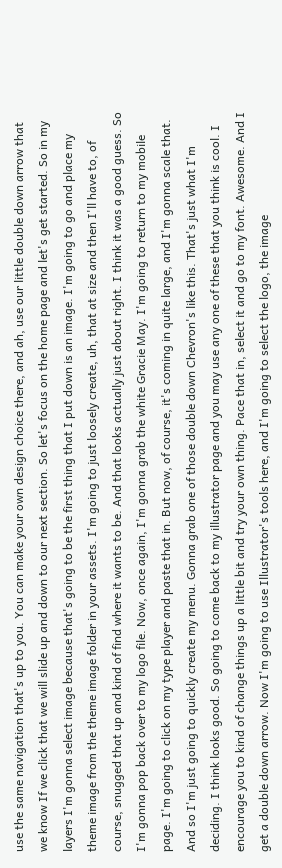use the same navigation that's up to you. You can make your own design choice there, and ah, use our little double down arrow that we know If we click that we will slide up and down to our next section. So let's focus on the home page and let's get started. So in my layers I'm gonna select image because that's going to be the first thing that I put down is an image. I'm going to go and place my theme image from the theme image folder in your assets. I'm going to just loosely create, uh, that at size and then I'll have to, of course, snugged that up and kind of find where it wants to be. And that looks actually just about right. I think it was a good guess. So I'm gonna pop back over to my logo file. Now, once again, I'm gonna grab the white Gracie May. I'm going to return to my mobile page. I'm going to click on my type player and paste that in. But now, of course, it's coming in quite large, and I'm gonna scale that. And so I'm just going to quickly create my menu. Gonna grab one of those double down Chevron's like this. That's just what I'm deciding. I think looks good. So going to come back to my illustrator page and you may use any one of these that you think is cool. I encourage you to kind of change things up a little bit and try your own thing. Pace that in, select it and go to my font. Awesome. And I get a double down arrow. Now I'm going to use Illustrator's tools here, and I'm going to select the logo, the image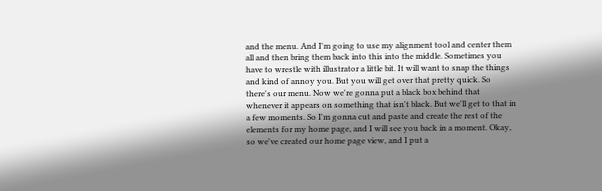and the menu. And I'm going to use my alignment tool and center them all and then bring them back into this into the middle. Sometimes you have to wrestle with illustrator a little bit. It will want to snap the things and kind of annoy you. But you will get over that pretty quick. So there's our menu. Now we're gonna put a black box behind that whenever it appears on something that isn't black. But we'll get to that in a few moments. So I'm gonna cut and paste and create the rest of the elements for my home page, and I will see you back in a moment. Okay, so we've created our home page view, and I put a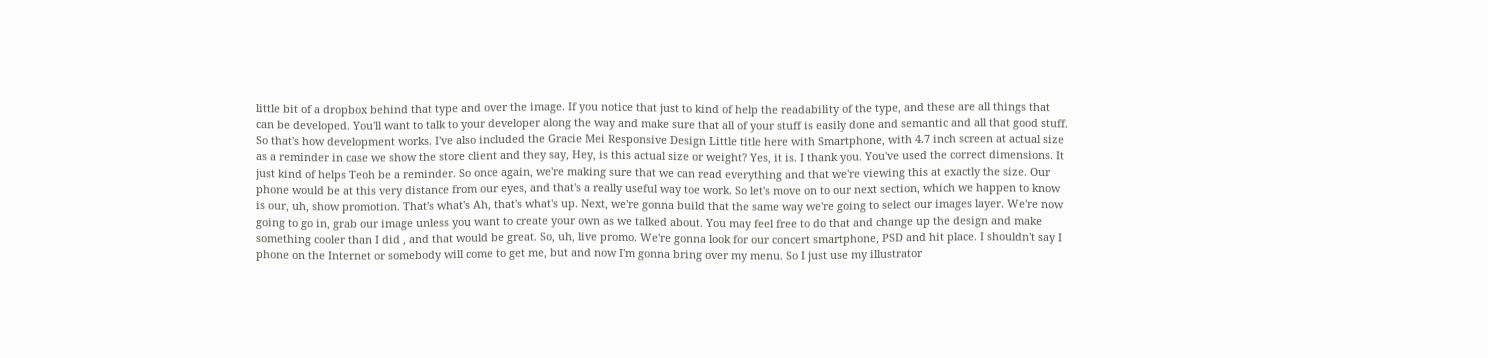little bit of a dropbox behind that type and over the image. If you notice that just to kind of help the readability of the type, and these are all things that can be developed. You'll want to talk to your developer along the way and make sure that all of your stuff is easily done and semantic and all that good stuff. So that's how development works. I've also included the Gracie Mei Responsive Design Little title here with Smartphone, with 4.7 inch screen at actual size as a reminder in case we show the store client and they say, Hey, is this actual size or weight? Yes, it is. I thank you. You've used the correct dimensions. It just kind of helps Teoh be a reminder. So once again, we're making sure that we can read everything and that we're viewing this at exactly the size. Our phone would be at this very distance from our eyes, and that's a really useful way toe work. So let's move on to our next section, which we happen to know is our, uh, show promotion. That's what's Ah, that's what's up. Next, we're gonna build that the same way we're going to select our images layer. We're now going to go in, grab our image unless you want to create your own as we talked about. You may feel free to do that and change up the design and make something cooler than I did , and that would be great. So, uh, live promo. We're gonna look for our concert smartphone, PSD and hit place. I shouldn't say I phone on the Internet or somebody will come to get me, but and now I'm gonna bring over my menu. So I just use my illustrator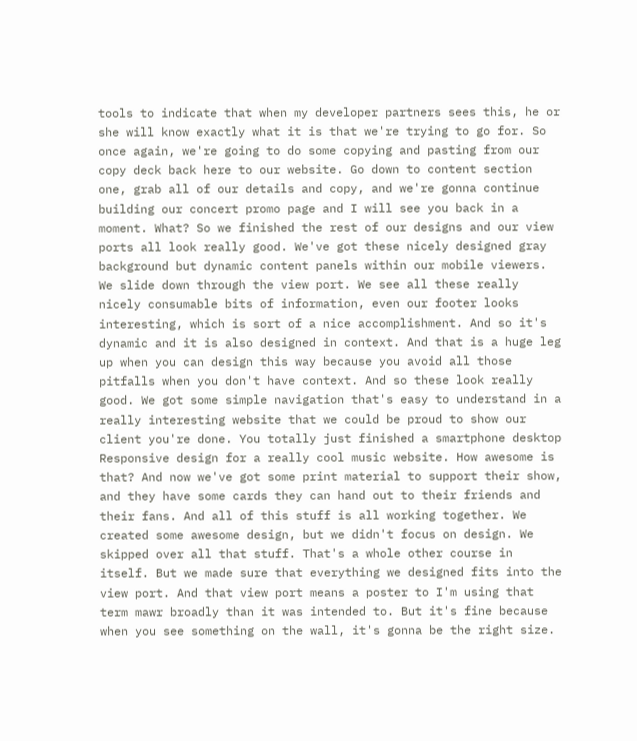tools to indicate that when my developer partners sees this, he or she will know exactly what it is that we're trying to go for. So once again, we're going to do some copying and pasting from our copy deck back here to our website. Go down to content section one, grab all of our details and copy, and we're gonna continue building our concert promo page and I will see you back in a moment. What? So we finished the rest of our designs and our view ports all look really good. We've got these nicely designed gray background but dynamic content panels within our mobile viewers. We slide down through the view port. We see all these really nicely consumable bits of information, even our footer looks interesting, which is sort of a nice accomplishment. And so it's dynamic and it is also designed in context. And that is a huge leg up when you can design this way because you avoid all those pitfalls when you don't have context. And so these look really good. We got some simple navigation that's easy to understand in a really interesting website that we could be proud to show our client you're done. You totally just finished a smartphone desktop Responsive design for a really cool music website. How awesome is that? And now we've got some print material to support their show, and they have some cards they can hand out to their friends and their fans. And all of this stuff is all working together. We created some awesome design, but we didn't focus on design. We skipped over all that stuff. That's a whole other course in itself. But we made sure that everything we designed fits into the view port. And that view port means a poster to I'm using that term mawr broadly than it was intended to. But it's fine because when you see something on the wall, it's gonna be the right size.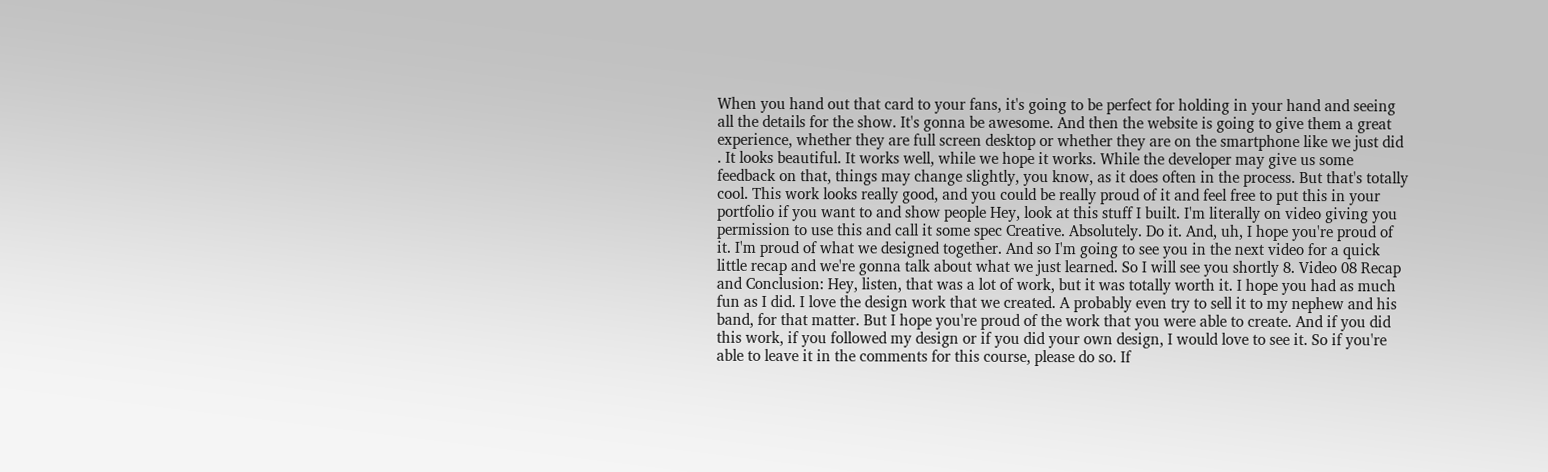When you hand out that card to your fans, it's going to be perfect for holding in your hand and seeing all the details for the show. It's gonna be awesome. And then the website is going to give them a great experience, whether they are full screen desktop or whether they are on the smartphone like we just did . It looks beautiful. It works well, while we hope it works. While the developer may give us some feedback on that, things may change slightly, you know, as it does often in the process. But that's totally cool. This work looks really good, and you could be really proud of it and feel free to put this in your portfolio if you want to and show people Hey, look at this stuff I built. I'm literally on video giving you permission to use this and call it some spec Creative. Absolutely. Do it. And, uh, I hope you're proud of it. I'm proud of what we designed together. And so I'm going to see you in the next video for a quick little recap and we're gonna talk about what we just learned. So I will see you shortly 8. Video 08 Recap and Conclusion: Hey, listen, that was a lot of work, but it was totally worth it. I hope you had as much fun as I did. I love the design work that we created. A probably even try to sell it to my nephew and his band, for that matter. But I hope you're proud of the work that you were able to create. And if you did this work, if you followed my design or if you did your own design, I would love to see it. So if you're able to leave it in the comments for this course, please do so. If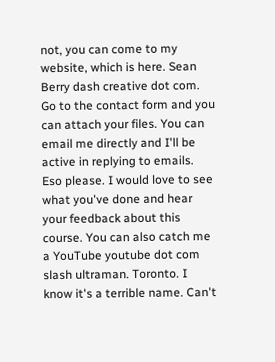not, you can come to my website, which is here. Sean Berry dash creative dot com. Go to the contact form and you can attach your files. You can email me directly and I'll be active in replying to emails. Eso please. I would love to see what you've done and hear your feedback about this course. You can also catch me a YouTube youtube dot com slash ultraman. Toronto. I know it's a terrible name. Can't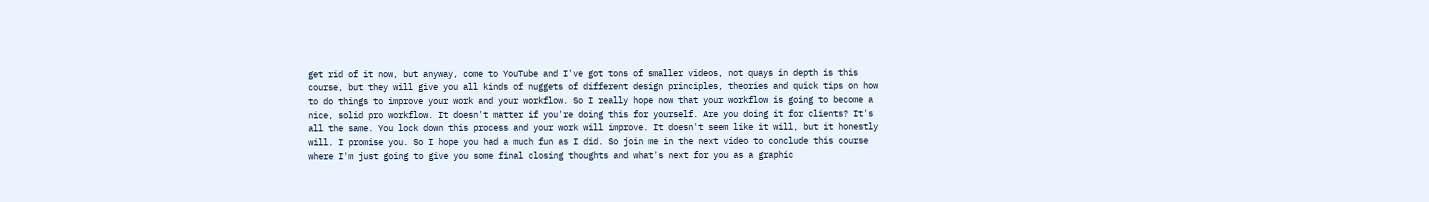get rid of it now, but anyway, come to YouTube and I've got tons of smaller videos, not quays in depth is this course, but they will give you all kinds of nuggets of different design principles, theories and quick tips on how to do things to improve your work and your workflow. So I really hope now that your workflow is going to become a nice, solid pro workflow. It doesn't matter if you're doing this for yourself. Are you doing it for clients? It's all the same. You lock down this process and your work will improve. It doesn't seem like it will, but it honestly will. I promise you. So I hope you had a much fun as I did. So join me in the next video to conclude this course where I'm just going to give you some final closing thoughts and what's next for you as a graphic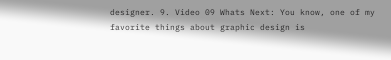designer. 9. Video 09 Whats Next: You know, one of my favorite things about graphic design is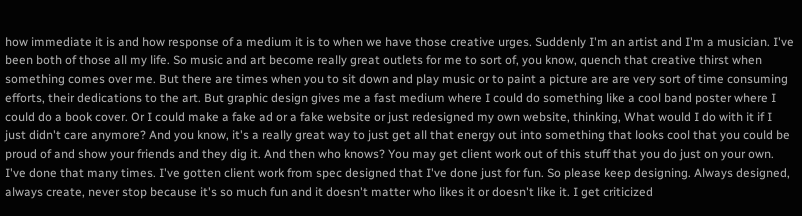how immediate it is and how response of a medium it is to when we have those creative urges. Suddenly I'm an artist and I'm a musician. I've been both of those all my life. So music and art become really great outlets for me to sort of, you know, quench that creative thirst when something comes over me. But there are times when you to sit down and play music or to paint a picture are are very sort of time consuming efforts, their dedications to the art. But graphic design gives me a fast medium where I could do something like a cool band poster where I could do a book cover. Or I could make a fake ad or a fake website or just redesigned my own website, thinking, What would I do with it if I just didn't care anymore? And you know, it's a really great way to just get all that energy out into something that looks cool that you could be proud of and show your friends and they dig it. And then who knows? You may get client work out of this stuff that you do just on your own. I've done that many times. I've gotten client work from spec designed that I've done just for fun. So please keep designing. Always designed, always create, never stop because it's so much fun and it doesn't matter who likes it or doesn't like it. I get criticized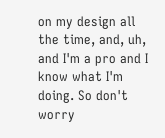on my design all the time, and, uh, and I'm a pro and I know what I'm doing. So don't worry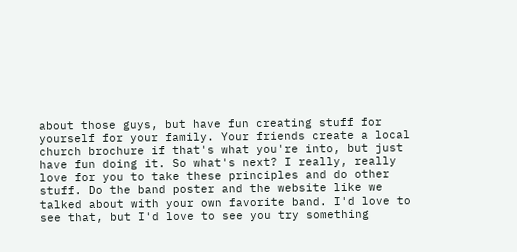about those guys, but have fun creating stuff for yourself for your family. Your friends create a local church brochure if that's what you're into, but just have fun doing it. So what's next? I really, really love for you to take these principles and do other stuff. Do the band poster and the website like we talked about with your own favorite band. I'd love to see that, but I'd love to see you try something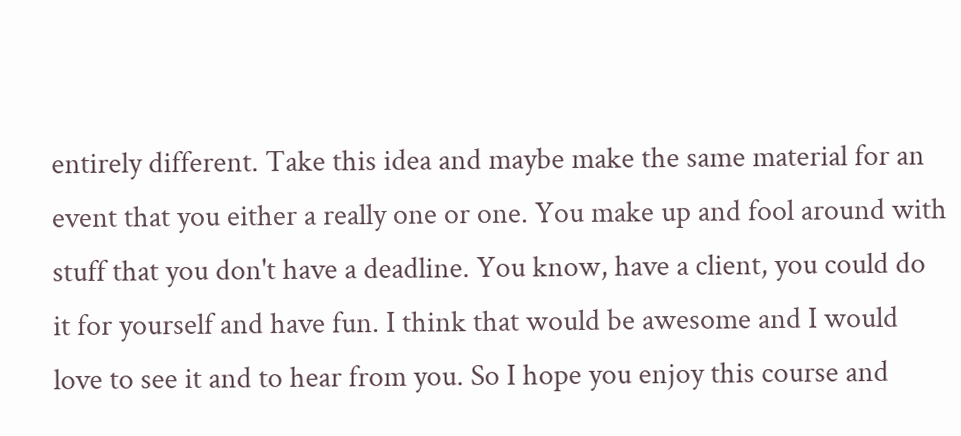entirely different. Take this idea and maybe make the same material for an event that you either a really one or one. You make up and fool around with stuff that you don't have a deadline. You know, have a client, you could do it for yourself and have fun. I think that would be awesome and I would love to see it and to hear from you. So I hope you enjoy this course and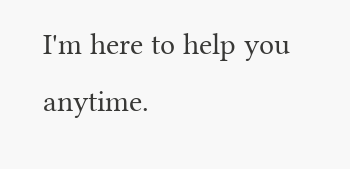I'm here to help you anytime.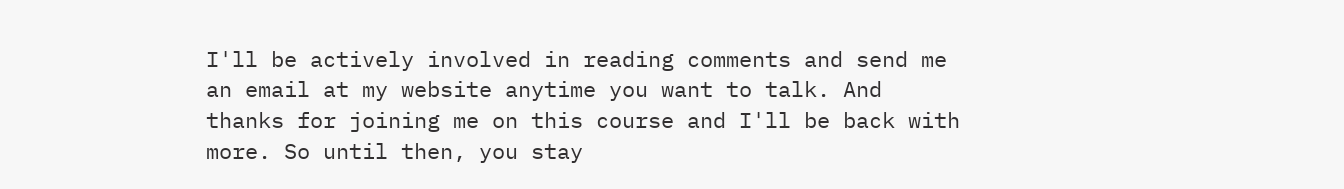I'll be actively involved in reading comments and send me an email at my website anytime you want to talk. And thanks for joining me on this course and I'll be back with more. So until then, you stay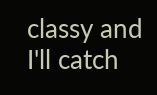classy and I'll catch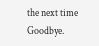the next time Goodbye.